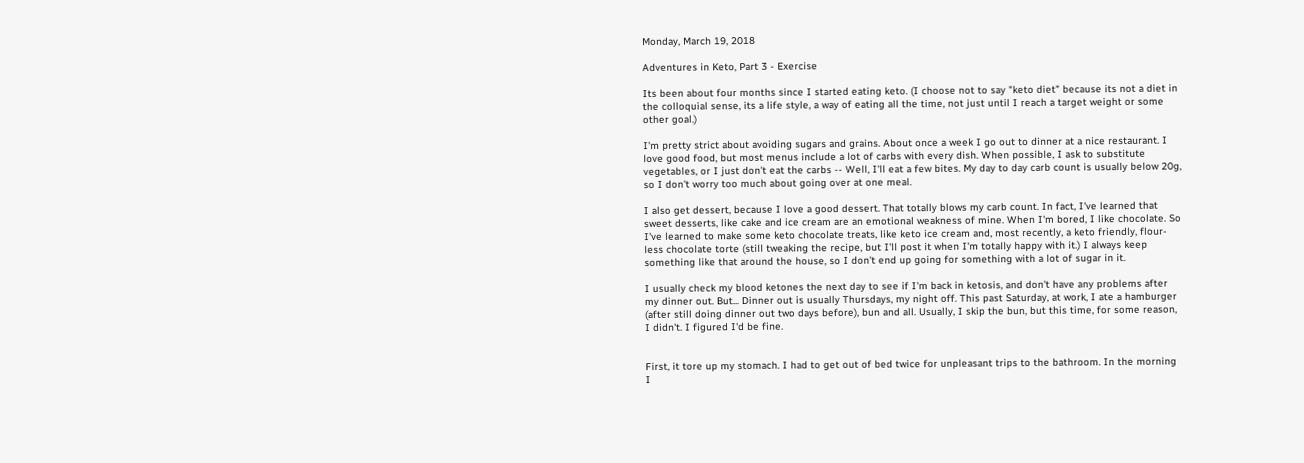Monday, March 19, 2018

Adventures in Keto, Part 3 - Exercise

Its been about four months since I started eating keto. (I choose not to say "keto diet" because its not a diet in the colloquial sense, its a life style, a way of eating all the time, not just until I reach a target weight or some other goal.)

I'm pretty strict about avoiding sugars and grains. About once a week I go out to dinner at a nice restaurant. I love good food, but most menus include a lot of carbs with every dish. When possible, I ask to substitute vegetables, or I just don't eat the carbs -- Well, I'll eat a few bites. My day to day carb count is usually below 20g, so I don't worry too much about going over at one meal.

I also get dessert, because I love a good dessert. That totally blows my carb count. In fact, I've learned that sweet desserts, like cake and ice cream are an emotional weakness of mine. When I'm bored, I like chocolate. So I've learned to make some keto chocolate treats, like keto ice cream and, most recently, a keto friendly, flour-less chocolate torte (still tweaking the recipe, but I'll post it when I'm totally happy with it.) I always keep something like that around the house, so I don't end up going for something with a lot of sugar in it.

I usually check my blood ketones the next day to see if I'm back in ketosis, and don't have any problems after my dinner out. But... Dinner out is usually Thursdays, my night off. This past Saturday, at work, I ate a hamburger (after still doing dinner out two days before), bun and all. Usually, I skip the bun, but this time, for some reason, I didn't. I figured I'd be fine.


First, it tore up my stomach. I had to get out of bed twice for unpleasant trips to the bathroom. In the morning I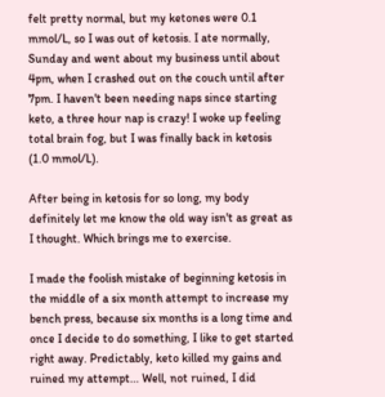felt pretty normal, but my ketones were 0.1 mmol/L, so I was out of ketosis. I ate normally, Sunday and went about my business until about 4pm, when I crashed out on the couch until after 7pm. I haven't been needing naps since starting keto, a three hour nap is crazy! I woke up feeling total brain fog, but I was finally back in ketosis (1.0 mmol/L).

After being in ketosis for so long, my body definitely let me know the old way isn't as great as I thought. Which brings me to exercise.

I made the foolish mistake of beginning ketosis in the middle of a six month attempt to increase my bench press, because six months is a long time and once I decide to do something, I like to get started right away. Predictably, keto killed my gains and ruined my attempt... Well, not ruined, I did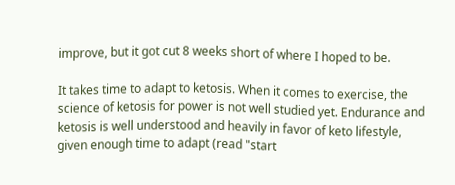improve, but it got cut 8 weeks short of where I hoped to be.

It takes time to adapt to ketosis. When it comes to exercise, the science of ketosis for power is not well studied yet. Endurance and ketosis is well understood and heavily in favor of keto lifestyle, given enough time to adapt (read "start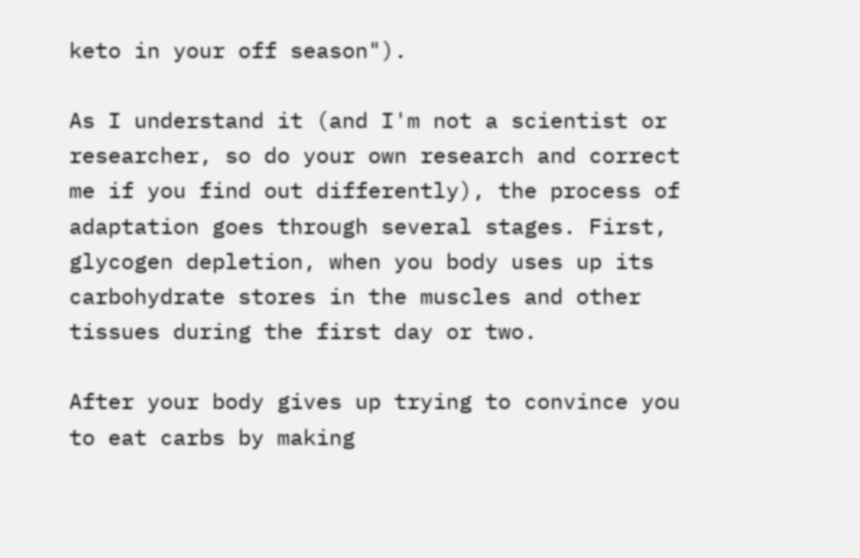keto in your off season").

As I understand it (and I'm not a scientist or researcher, so do your own research and correct me if you find out differently), the process of adaptation goes through several stages. First, glycogen depletion, when you body uses up its carbohydrate stores in the muscles and other tissues during the first day or two.

After your body gives up trying to convince you to eat carbs by making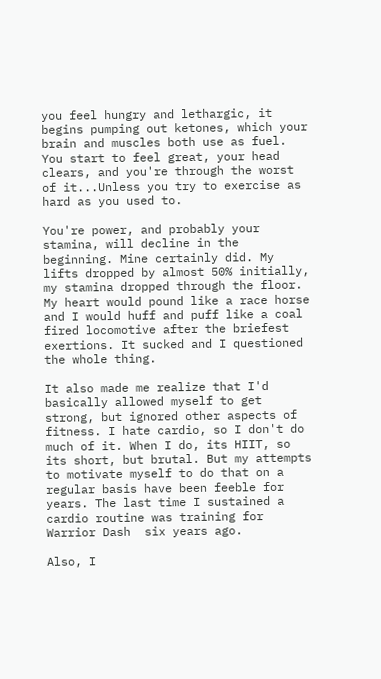you feel hungry and lethargic, it begins pumping out ketones, which your brain and muscles both use as fuel. You start to feel great, your head clears, and you're through the worst of it...Unless you try to exercise as hard as you used to.

You're power, and probably your stamina, will decline in the beginning. Mine certainly did. My lifts dropped by almost 50% initially, my stamina dropped through the floor. My heart would pound like a race horse and I would huff and puff like a coal fired locomotive after the briefest exertions. It sucked and I questioned the whole thing.

It also made me realize that I'd basically allowed myself to get strong, but ignored other aspects of fitness. I hate cardio, so I don't do much of it. When I do, its HIIT, so its short, but brutal. But my attempts to motivate myself to do that on a regular basis have been feeble for years. The last time I sustained a cardio routine was training for Warrior Dash  six years ago.

Also, I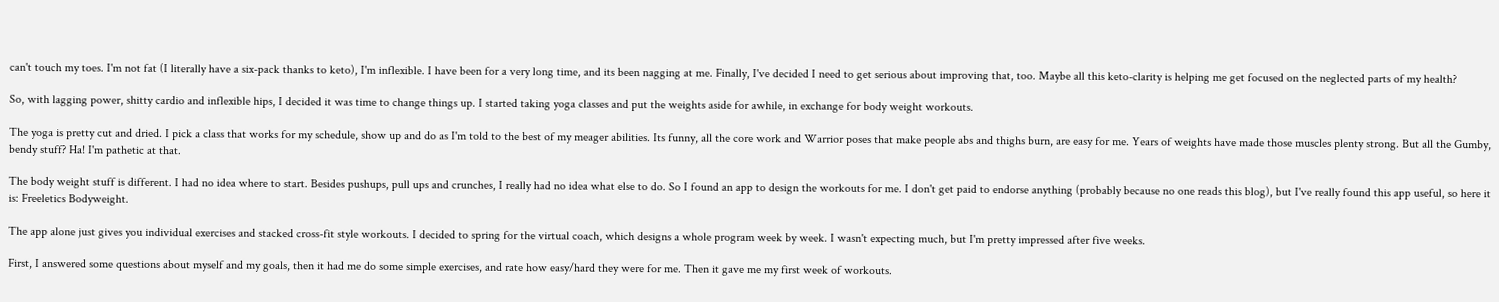can't touch my toes. I'm not fat (I literally have a six-pack thanks to keto), I'm inflexible. I have been for a very long time, and its been nagging at me. Finally, I've decided I need to get serious about improving that, too. Maybe all this keto-clarity is helping me get focused on the neglected parts of my health?

So, with lagging power, shitty cardio and inflexible hips, I decided it was time to change things up. I started taking yoga classes and put the weights aside for awhile, in exchange for body weight workouts.

The yoga is pretty cut and dried. I pick a class that works for my schedule, show up and do as I'm told to the best of my meager abilities. Its funny, all the core work and Warrior poses that make people abs and thighs burn, are easy for me. Years of weights have made those muscles plenty strong. But all the Gumby, bendy stuff? Ha! I'm pathetic at that.

The body weight stuff is different. I had no idea where to start. Besides pushups, pull ups and crunches, I really had no idea what else to do. So I found an app to design the workouts for me. I don't get paid to endorse anything (probably because no one reads this blog), but I've really found this app useful, so here it is: Freeletics Bodyweight.

The app alone just gives you individual exercises and stacked cross-fit style workouts. I decided to spring for the virtual coach, which designs a whole program week by week. I wasn't expecting much, but I'm pretty impressed after five weeks.

First, I answered some questions about myself and my goals, then it had me do some simple exercises, and rate how easy/hard they were for me. Then it gave me my first week of workouts.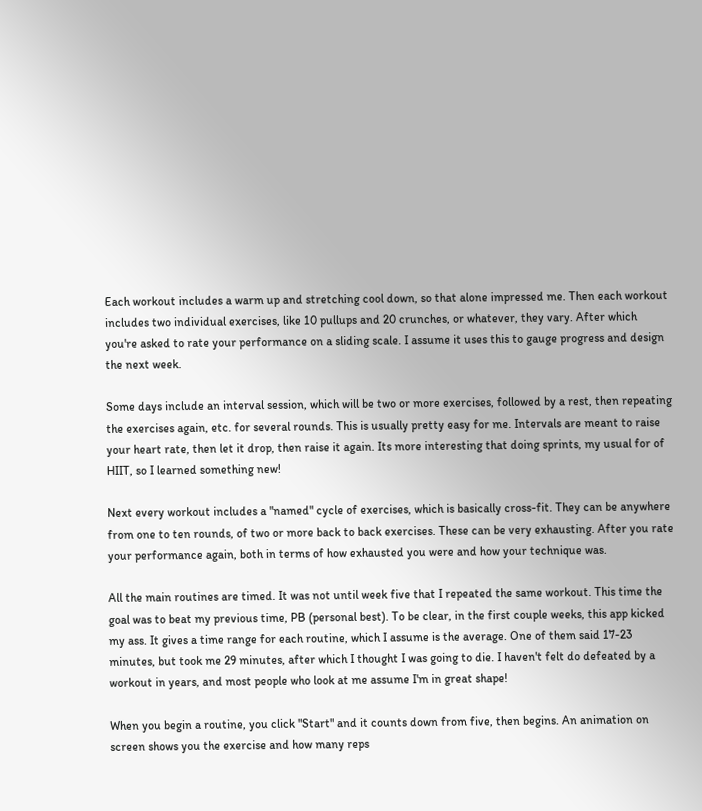Each workout includes a warm up and stretching cool down, so that alone impressed me. Then each workout includes two individual exercises, like 10 pullups and 20 crunches, or whatever, they vary. After which you're asked to rate your performance on a sliding scale. I assume it uses this to gauge progress and design the next week.

Some days include an interval session, which will be two or more exercises, followed by a rest, then repeating the exercises again, etc. for several rounds. This is usually pretty easy for me. Intervals are meant to raise your heart rate, then let it drop, then raise it again. Its more interesting that doing sprints, my usual for of HIIT, so I learned something new!

Next every workout includes a "named" cycle of exercises, which is basically cross-fit. They can be anywhere from one to ten rounds, of two or more back to back exercises. These can be very exhausting. After you rate your performance again, both in terms of how exhausted you were and how your technique was.

All the main routines are timed. It was not until week five that I repeated the same workout. This time the goal was to beat my previous time, PB (personal best). To be clear, in the first couple weeks, this app kicked my ass. It gives a time range for each routine, which I assume is the average. One of them said 17-23 minutes, but took me 29 minutes, after which I thought I was going to die. I haven't felt do defeated by a workout in years, and most people who look at me assume I'm in great shape!

When you begin a routine, you click "Start" and it counts down from five, then begins. An animation on screen shows you the exercise and how many reps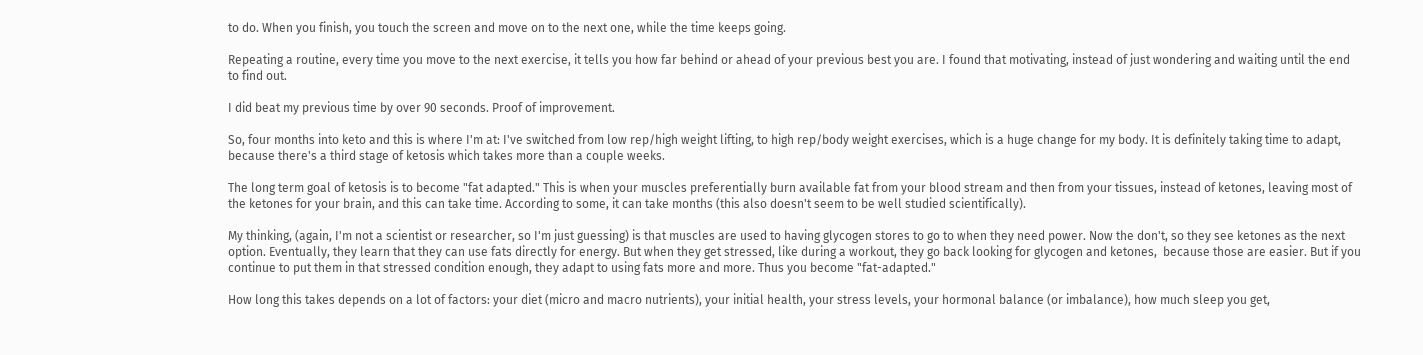to do. When you finish, you touch the screen and move on to the next one, while the time keeps going.

Repeating a routine, every time you move to the next exercise, it tells you how far behind or ahead of your previous best you are. I found that motivating, instead of just wondering and waiting until the end to find out.

I did beat my previous time by over 90 seconds. Proof of improvement.

So, four months into keto and this is where I'm at: I've switched from low rep/high weight lifting, to high rep/body weight exercises, which is a huge change for my body. It is definitely taking time to adapt, because there's a third stage of ketosis which takes more than a couple weeks.

The long term goal of ketosis is to become "fat adapted." This is when your muscles preferentially burn available fat from your blood stream and then from your tissues, instead of ketones, leaving most of the ketones for your brain, and this can take time. According to some, it can take months (this also doesn't seem to be well studied scientifically).

My thinking, (again, I'm not a scientist or researcher, so I'm just guessing) is that muscles are used to having glycogen stores to go to when they need power. Now the don't, so they see ketones as the next option. Eventually, they learn that they can use fats directly for energy. But when they get stressed, like during a workout, they go back looking for glycogen and ketones,  because those are easier. But if you continue to put them in that stressed condition enough, they adapt to using fats more and more. Thus you become "fat-adapted."

How long this takes depends on a lot of factors: your diet (micro and macro nutrients), your initial health, your stress levels, your hormonal balance (or imbalance), how much sleep you get,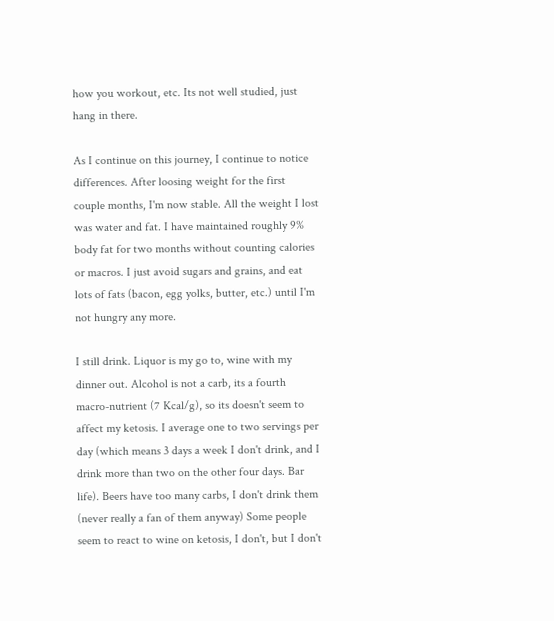how you workout, etc. Its not well studied, just hang in there.

As I continue on this journey, I continue to notice differences. After loosing weight for the first couple months, I'm now stable. All the weight I lost was water and fat. I have maintained roughly 9% body fat for two months without counting calories or macros. I just avoid sugars and grains, and eat lots of fats (bacon, egg yolks, butter, etc.) until I'm not hungry any more.

I still drink. Liquor is my go to, wine with my dinner out. Alcohol is not a carb, its a fourth macro-nutrient (7 Kcal/g), so its doesn't seem to affect my ketosis. I average one to two servings per day (which means 3 days a week I don't drink, and I drink more than two on the other four days. Bar life). Beers have too many carbs, I don't drink them (never really a fan of them anyway) Some people seem to react to wine on ketosis, I don't, but I don't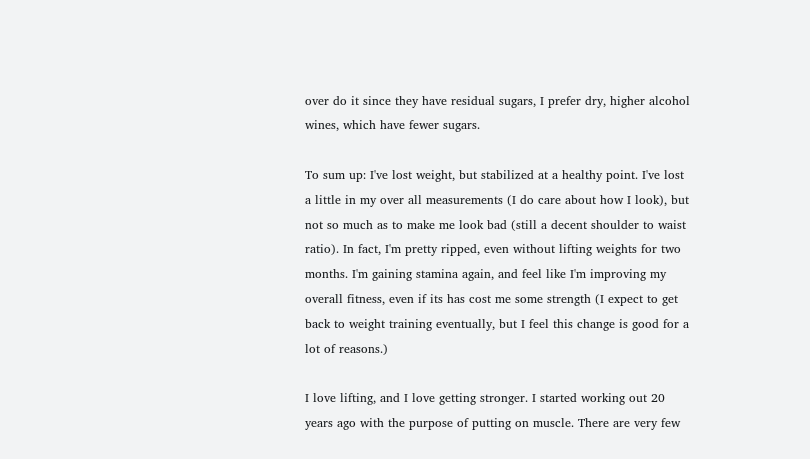over do it since they have residual sugars, I prefer dry, higher alcohol wines, which have fewer sugars.

To sum up: I've lost weight, but stabilized at a healthy point. I've lost a little in my over all measurements (I do care about how I look), but not so much as to make me look bad (still a decent shoulder to waist ratio). In fact, I'm pretty ripped, even without lifting weights for two months. I'm gaining stamina again, and feel like I'm improving my overall fitness, even if its has cost me some strength (I expect to get back to weight training eventually, but I feel this change is good for a lot of reasons.)

I love lifting, and I love getting stronger. I started working out 20 years ago with the purpose of putting on muscle. There are very few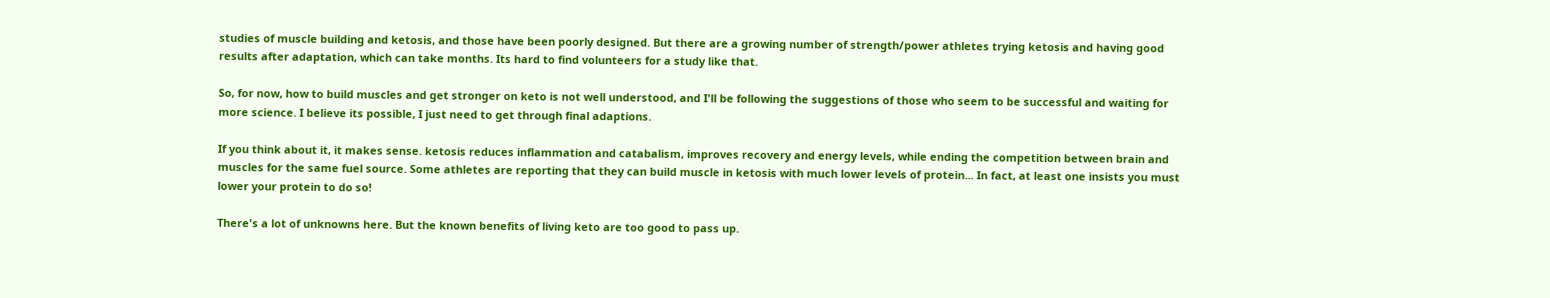studies of muscle building and ketosis, and those have been poorly designed. But there are a growing number of strength/power athletes trying ketosis and having good results after adaptation, which can take months. Its hard to find volunteers for a study like that.

So, for now, how to build muscles and get stronger on keto is not well understood, and I'll be following the suggestions of those who seem to be successful and waiting for more science. I believe its possible, I just need to get through final adaptions.

If you think about it, it makes sense. ketosis reduces inflammation and catabalism, improves recovery and energy levels, while ending the competition between brain and muscles for the same fuel source. Some athletes are reporting that they can build muscle in ketosis with much lower levels of protein... In fact, at least one insists you must lower your protein to do so!

There's a lot of unknowns here. But the known benefits of living keto are too good to pass up.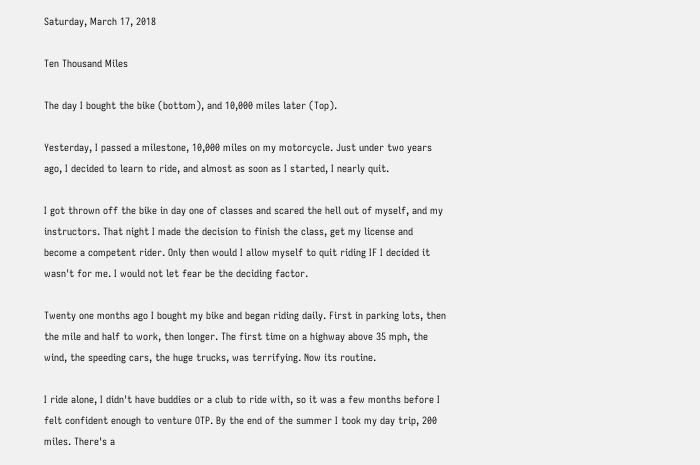Saturday, March 17, 2018

Ten Thousand Miles

The day I bought the bike (bottom), and 10,000 miles later (Top).

Yesterday, I passed a milestone, 10,000 miles on my motorcycle. Just under two years ago, I decided to learn to ride, and almost as soon as I started, I nearly quit.

I got thrown off the bike in day one of classes and scared the hell out of myself, and my instructors. That night I made the decision to finish the class, get my license and become a competent rider. Only then would I allow myself to quit riding IF I decided it wasn't for me. I would not let fear be the deciding factor.

Twenty one months ago I bought my bike and began riding daily. First in parking lots, then the mile and half to work, then longer. The first time on a highway above 35 mph, the wind, the speeding cars, the huge trucks, was terrifying. Now its routine.

I ride alone, I didn't have buddies or a club to ride with, so it was a few months before I felt confident enough to venture OTP. By the end of the summer I took my day trip, 200 miles. There's a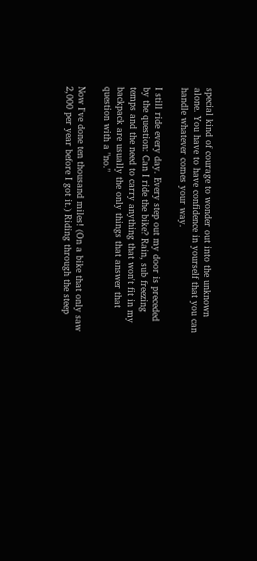special kind of courage to wonder out into the unknown alone. You have to have confidence in yourself that you can handle whatever comes your way.

I still ride every day. Every step out my door is preceded by the question: Can I ride the bike? Rain, sub freezing temps and the need to carry anything that won't fit in my backpack are usually the only things that answer that question with a "no."

Now I've done ten thousand miles! (On a bike that only saw 2,000 per year before I got it.) Riding through the steep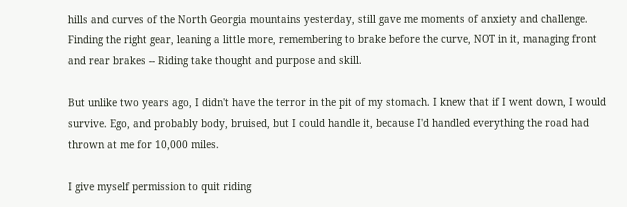hills and curves of the North Georgia mountains yesterday, still gave me moments of anxiety and challenge. Finding the right gear, leaning a little more, remembering to brake before the curve, NOT in it, managing front and rear brakes -- Riding take thought and purpose and skill.

But unlike two years ago, I didn't have the terror in the pit of my stomach. I knew that if I went down, I would survive. Ego, and probably body, bruised, but I could handle it, because I'd handled everything the road had thrown at me for 10,000 miles.

I give myself permission to quit riding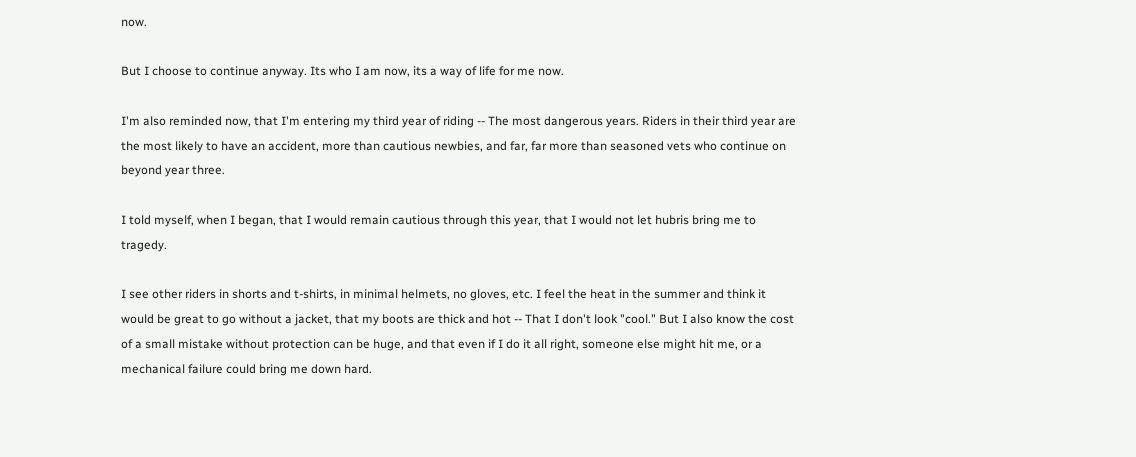now.

But I choose to continue anyway. Its who I am now, its a way of life for me now.

I'm also reminded now, that I'm entering my third year of riding -- The most dangerous years. Riders in their third year are the most likely to have an accident, more than cautious newbies, and far, far more than seasoned vets who continue on beyond year three.

I told myself, when I began, that I would remain cautious through this year, that I would not let hubris bring me to tragedy.

I see other riders in shorts and t-shirts, in minimal helmets, no gloves, etc. I feel the heat in the summer and think it would be great to go without a jacket, that my boots are thick and hot -- That I don't look "cool." But I also know the cost of a small mistake without protection can be huge, and that even if I do it all right, someone else might hit me, or a mechanical failure could bring me down hard.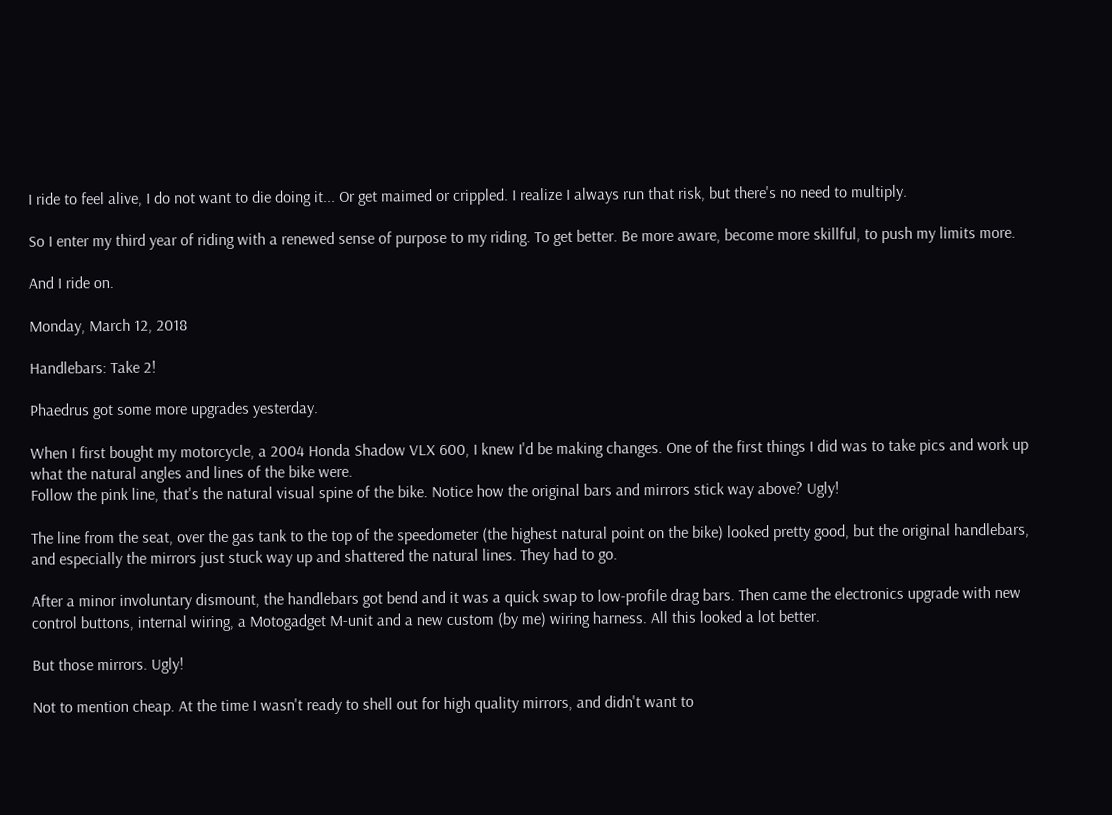I ride to feel alive, I do not want to die doing it... Or get maimed or crippled. I realize I always run that risk, but there's no need to multiply.

So I enter my third year of riding with a renewed sense of purpose to my riding. To get better. Be more aware, become more skillful, to push my limits more.

And I ride on.

Monday, March 12, 2018

Handlebars: Take 2!

Phaedrus got some more upgrades yesterday.

When I first bought my motorcycle, a 2004 Honda Shadow VLX 600, I knew I'd be making changes. One of the first things I did was to take pics and work up what the natural angles and lines of the bike were.
Follow the pink line, that's the natural visual spine of the bike. Notice how the original bars and mirrors stick way above? Ugly!

The line from the seat, over the gas tank to the top of the speedometer (the highest natural point on the bike) looked pretty good, but the original handlebars, and especially the mirrors just stuck way up and shattered the natural lines. They had to go.

After a minor involuntary dismount, the handlebars got bend and it was a quick swap to low-profile drag bars. Then came the electronics upgrade with new control buttons, internal wiring, a Motogadget M-unit and a new custom (by me) wiring harness. All this looked a lot better.

But those mirrors. Ugly!

Not to mention cheap. At the time I wasn't ready to shell out for high quality mirrors, and didn't want to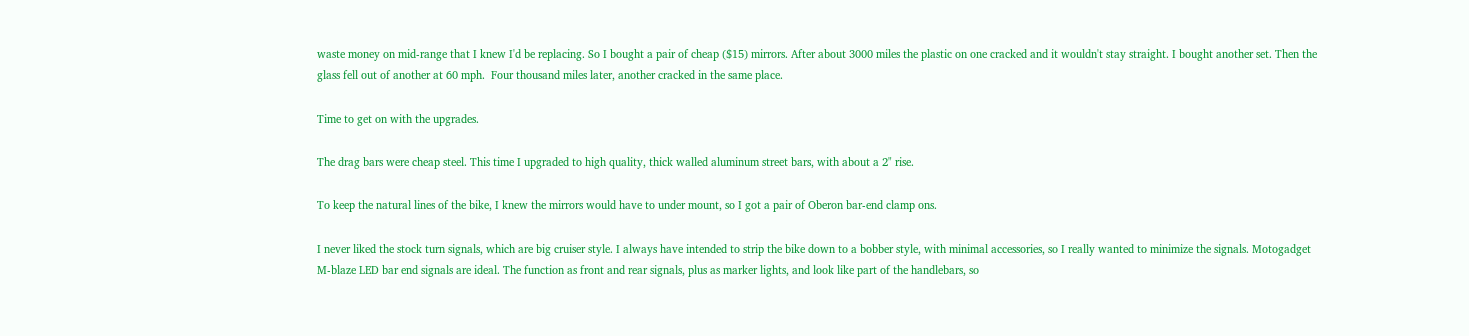waste money on mid-range that I knew I'd be replacing. So I bought a pair of cheap ($15) mirrors. After about 3000 miles the plastic on one cracked and it wouldn't stay straight. I bought another set. Then the glass fell out of another at 60 mph.  Four thousand miles later, another cracked in the same place.

Time to get on with the upgrades.

The drag bars were cheap steel. This time I upgraded to high quality, thick walled aluminum street bars, with about a 2" rise.

To keep the natural lines of the bike, I knew the mirrors would have to under mount, so I got a pair of Oberon bar-end clamp ons.

I never liked the stock turn signals, which are big cruiser style. I always have intended to strip the bike down to a bobber style, with minimal accessories, so I really wanted to minimize the signals. Motogadget M-blaze LED bar end signals are ideal. The function as front and rear signals, plus as marker lights, and look like part of the handlebars, so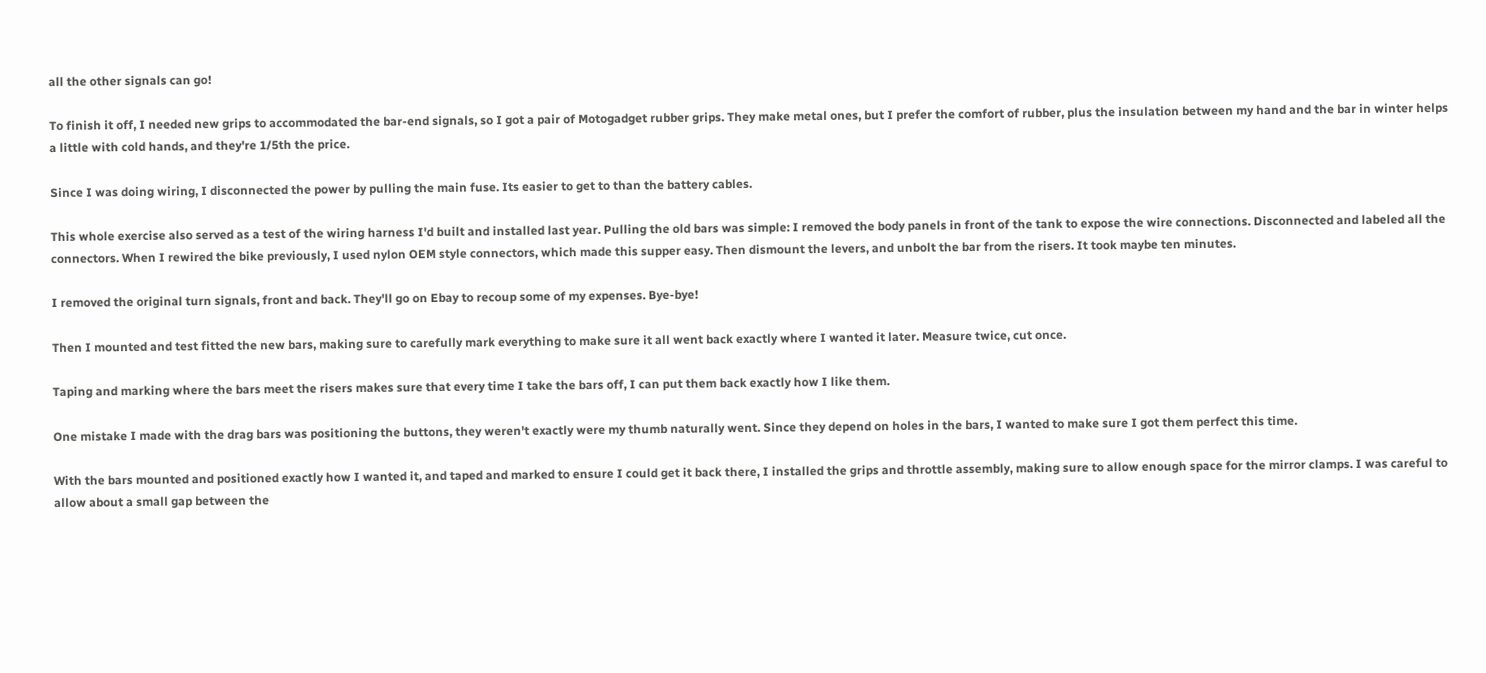all the other signals can go!

To finish it off, I needed new grips to accommodated the bar-end signals, so I got a pair of Motogadget rubber grips. They make metal ones, but I prefer the comfort of rubber, plus the insulation between my hand and the bar in winter helps a little with cold hands, and they're 1/5th the price.

Since I was doing wiring, I disconnected the power by pulling the main fuse. Its easier to get to than the battery cables.

This whole exercise also served as a test of the wiring harness I'd built and installed last year. Pulling the old bars was simple: I removed the body panels in front of the tank to expose the wire connections. Disconnected and labeled all the connectors. When I rewired the bike previously, I used nylon OEM style connectors, which made this supper easy. Then dismount the levers, and unbolt the bar from the risers. It took maybe ten minutes.

I removed the original turn signals, front and back. They'll go on Ebay to recoup some of my expenses. Bye-bye!

Then I mounted and test fitted the new bars, making sure to carefully mark everything to make sure it all went back exactly where I wanted it later. Measure twice, cut once.

Taping and marking where the bars meet the risers makes sure that every time I take the bars off, I can put them back exactly how I like them.

One mistake I made with the drag bars was positioning the buttons, they weren't exactly were my thumb naturally went. Since they depend on holes in the bars, I wanted to make sure I got them perfect this time.

With the bars mounted and positioned exactly how I wanted it, and taped and marked to ensure I could get it back there, I installed the grips and throttle assembly, making sure to allow enough space for the mirror clamps. I was careful to allow about a small gap between the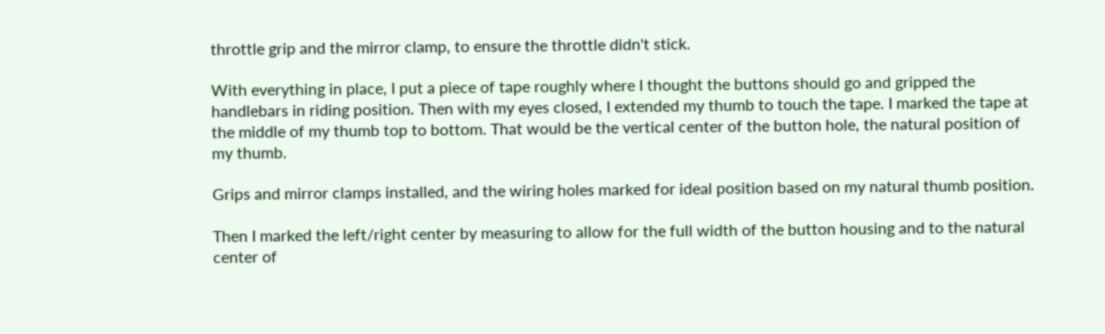throttle grip and the mirror clamp, to ensure the throttle didn't stick.

With everything in place, I put a piece of tape roughly where I thought the buttons should go and gripped the handlebars in riding position. Then with my eyes closed, I extended my thumb to touch the tape. I marked the tape at the middle of my thumb top to bottom. That would be the vertical center of the button hole, the natural position of my thumb.

Grips and mirror clamps installed, and the wiring holes marked for ideal position based on my natural thumb position.

Then I marked the left/right center by measuring to allow for the full width of the button housing and to the natural center of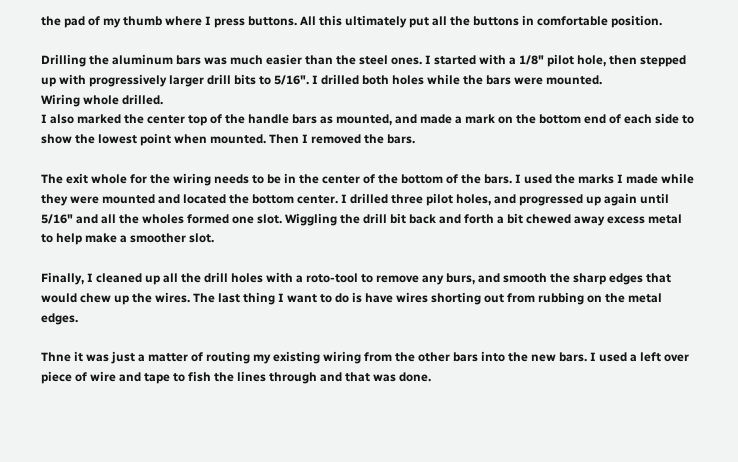the pad of my thumb where I press buttons. All this ultimately put all the buttons in comfortable position.

Drilling the aluminum bars was much easier than the steel ones. I started with a 1/8" pilot hole, then stepped up with progressively larger drill bits to 5/16". I drilled both holes while the bars were mounted.
Wiring whole drilled.
I also marked the center top of the handle bars as mounted, and made a mark on the bottom end of each side to show the lowest point when mounted. Then I removed the bars.

The exit whole for the wiring needs to be in the center of the bottom of the bars. I used the marks I made while they were mounted and located the bottom center. I drilled three pilot holes, and progressed up again until 5/16" and all the wholes formed one slot. Wiggling the drill bit back and forth a bit chewed away excess metal to help make a smoother slot.

Finally, I cleaned up all the drill holes with a roto-tool to remove any burs, and smooth the sharp edges that would chew up the wires. The last thing I want to do is have wires shorting out from rubbing on the metal edges.

Thne it was just a matter of routing my existing wiring from the other bars into the new bars. I used a left over piece of wire and tape to fish the lines through and that was done.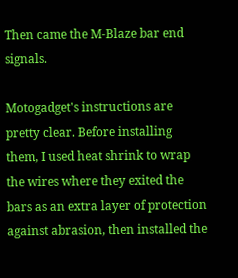Then came the M-Blaze bar end signals.

Motogadget's instructions are pretty clear. Before installing them, I used heat shrink to wrap the wires where they exited the bars as an extra layer of protection against abrasion, then installed the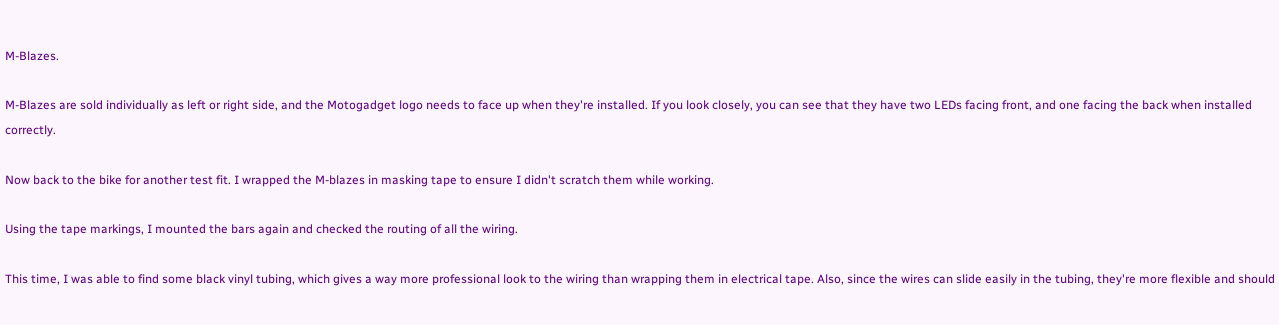M-Blazes.

M-Blazes are sold individually as left or right side, and the Motogadget logo needs to face up when they're installed. If you look closely, you can see that they have two LEDs facing front, and one facing the back when installed correctly.

Now back to the bike for another test fit. I wrapped the M-blazes in masking tape to ensure I didn't scratch them while working.

Using the tape markings, I mounted the bars again and checked the routing of all the wiring.

This time, I was able to find some black vinyl tubing, which gives a way more professional look to the wiring than wrapping them in electrical tape. Also, since the wires can slide easily in the tubing, they're more flexible and should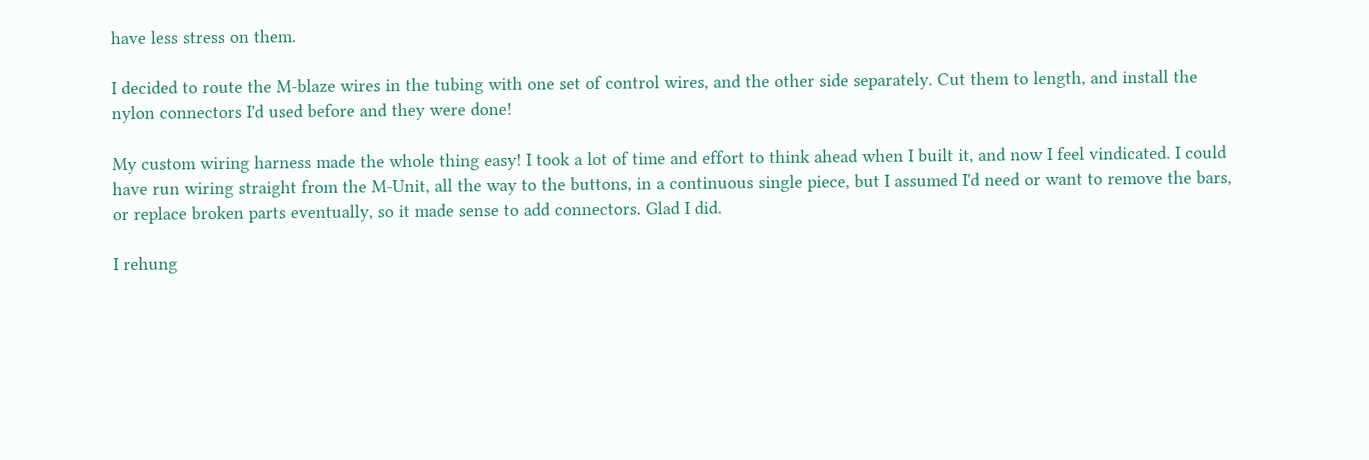have less stress on them.

I decided to route the M-blaze wires in the tubing with one set of control wires, and the other side separately. Cut them to length, and install the nylon connectors I'd used before and they were done!

My custom wiring harness made the whole thing easy! I took a lot of time and effort to think ahead when I built it, and now I feel vindicated. I could have run wiring straight from the M-Unit, all the way to the buttons, in a continuous single piece, but I assumed I'd need or want to remove the bars, or replace broken parts eventually, so it made sense to add connectors. Glad I did.

I rehung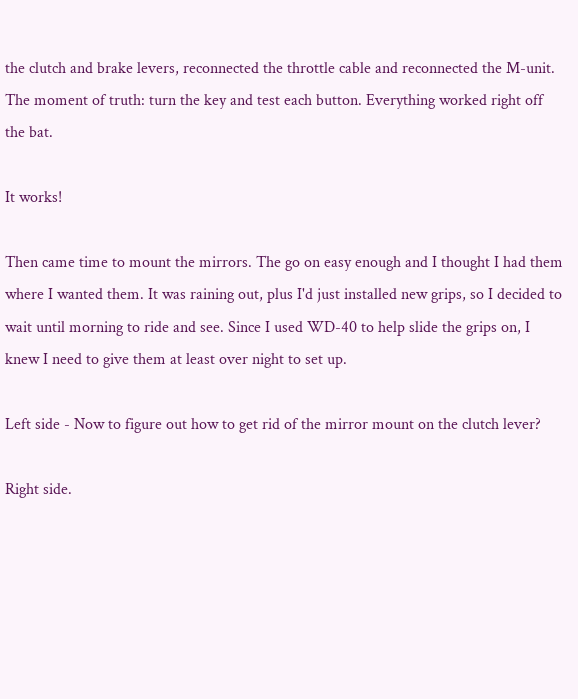the clutch and brake levers, reconnected the throttle cable and reconnected the M-unit. The moment of truth: turn the key and test each button. Everything worked right off the bat.

It works!

Then came time to mount the mirrors. The go on easy enough and I thought I had them where I wanted them. It was raining out, plus I'd just installed new grips, so I decided to wait until morning to ride and see. Since I used WD-40 to help slide the grips on, I knew I need to give them at least over night to set up.

Left side - Now to figure out how to get rid of the mirror mount on the clutch lever?

Right side.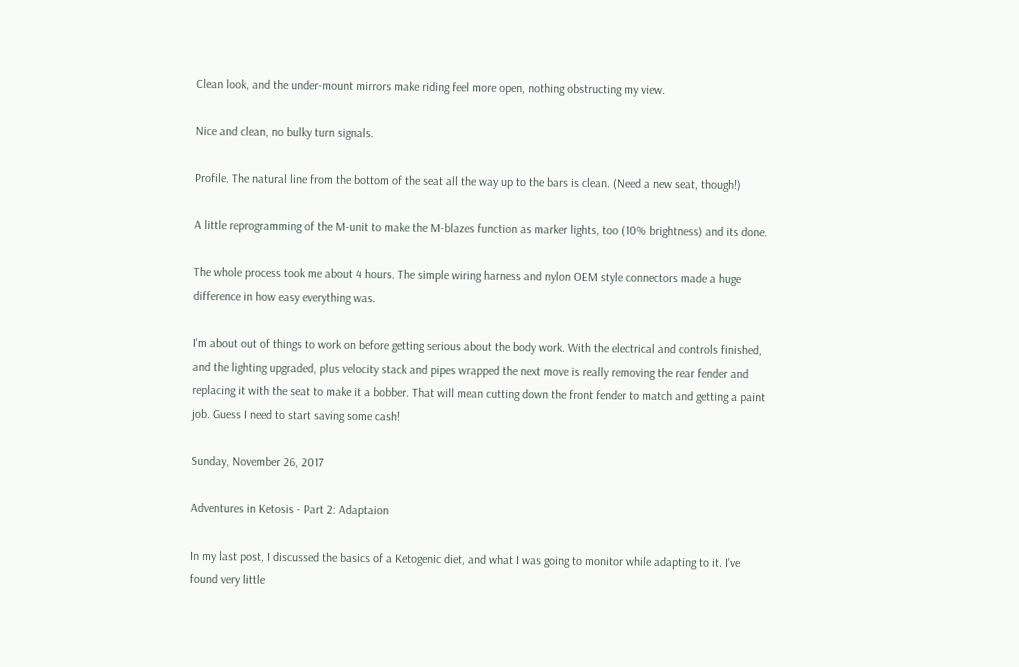Clean look, and the under-mount mirrors make riding feel more open, nothing obstructing my view.

Nice and clean, no bulky turn signals.

Profile. The natural line from the bottom of the seat all the way up to the bars is clean. (Need a new seat, though!)

A little reprogramming of the M-unit to make the M-blazes function as marker lights, too (10% brightness) and its done.

The whole process took me about 4 hours. The simple wiring harness and nylon OEM style connectors made a huge difference in how easy everything was.

I'm about out of things to work on before getting serious about the body work. With the electrical and controls finished, and the lighting upgraded, plus velocity stack and pipes wrapped the next move is really removing the rear fender and replacing it with the seat to make it a bobber. That will mean cutting down the front fender to match and getting a paint job. Guess I need to start saving some cash!

Sunday, November 26, 2017

Adventures in Ketosis - Part 2: Adaptaion

In my last post, I discussed the basics of a Ketogenic diet, and what I was going to monitor while adapting to it. I've found very little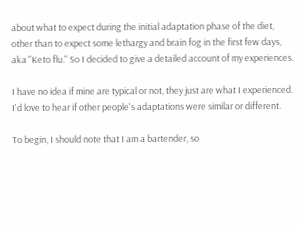about what to expect during the initial adaptation phase of the diet, other than to expect some lethargy and brain fog in the first few days, aka "Keto flu." So I decided to give a detailed account of my experiences.

I have no idea if mine are typical or not, they just are what I experienced. I'd love to hear if other people's adaptations were similar or different.

To begin, I should note that I am a bartender, so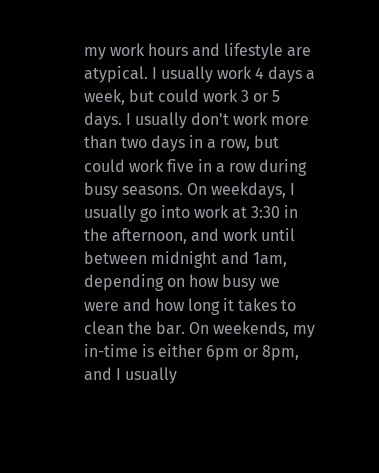my work hours and lifestyle are atypical. I usually work 4 days a week, but could work 3 or 5 days. I usually don't work more than two days in a row, but could work five in a row during busy seasons. On weekdays, I usually go into work at 3:30 in the afternoon, and work until between midnight and 1am, depending on how busy we were and how long it takes to clean the bar. On weekends, my in-time is either 6pm or 8pm, and I usually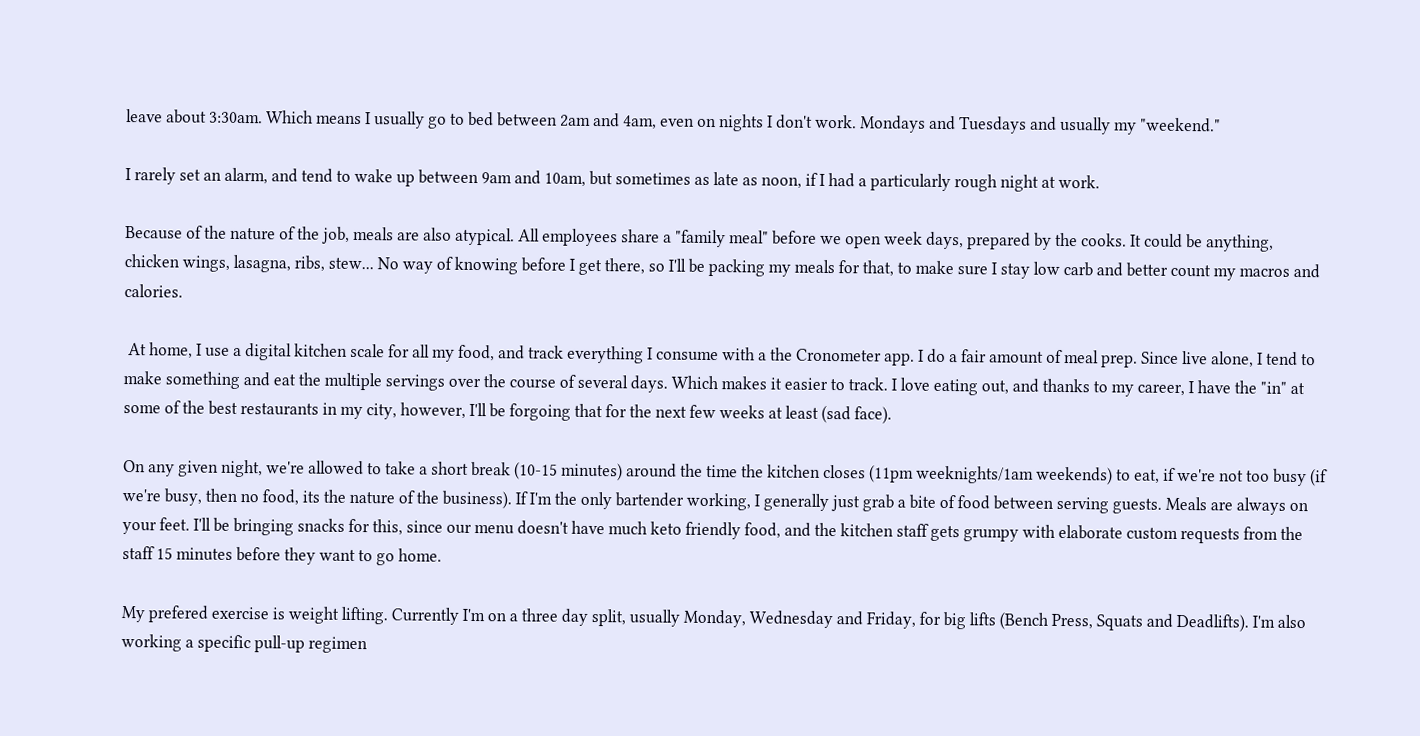leave about 3:30am. Which means I usually go to bed between 2am and 4am, even on nights I don't work. Mondays and Tuesdays and usually my "weekend."

I rarely set an alarm, and tend to wake up between 9am and 10am, but sometimes as late as noon, if I had a particularly rough night at work.

Because of the nature of the job, meals are also atypical. All employees share a "family meal" before we open week days, prepared by the cooks. It could be anything, chicken wings, lasagna, ribs, stew... No way of knowing before I get there, so I'll be packing my meals for that, to make sure I stay low carb and better count my macros and calories.

 At home, I use a digital kitchen scale for all my food, and track everything I consume with a the Cronometer app. I do a fair amount of meal prep. Since live alone, I tend to make something and eat the multiple servings over the course of several days. Which makes it easier to track. I love eating out, and thanks to my career, I have the "in" at some of the best restaurants in my city, however, I'll be forgoing that for the next few weeks at least (sad face).

On any given night, we're allowed to take a short break (10-15 minutes) around the time the kitchen closes (11pm weeknights/1am weekends) to eat, if we're not too busy (if we're busy, then no food, its the nature of the business). If I'm the only bartender working, I generally just grab a bite of food between serving guests. Meals are always on your feet. I'll be bringing snacks for this, since our menu doesn't have much keto friendly food, and the kitchen staff gets grumpy with elaborate custom requests from the staff 15 minutes before they want to go home.

My prefered exercise is weight lifting. Currently I'm on a three day split, usually Monday, Wednesday and Friday, for big lifts (Bench Press, Squats and Deadlifts). I'm also working a specific pull-up regimen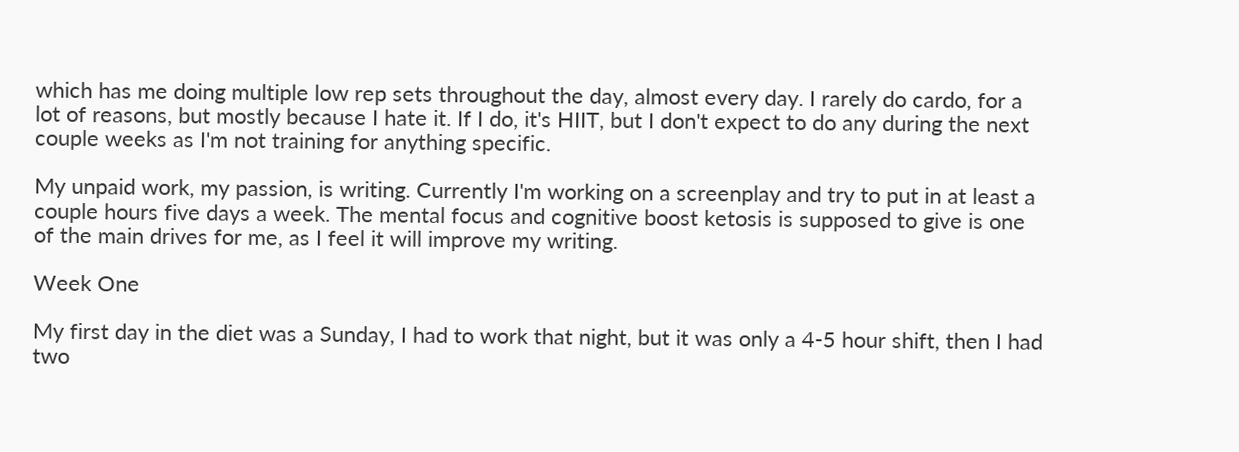which has me doing multiple low rep sets throughout the day, almost every day. I rarely do cardo, for a lot of reasons, but mostly because I hate it. If I do, it's HIIT, but I don't expect to do any during the next couple weeks as I'm not training for anything specific.

My unpaid work, my passion, is writing. Currently I'm working on a screenplay and try to put in at least a couple hours five days a week. The mental focus and cognitive boost ketosis is supposed to give is one of the main drives for me, as I feel it will improve my writing.

Week One

My first day in the diet was a Sunday, I had to work that night, but it was only a 4-5 hour shift, then I had two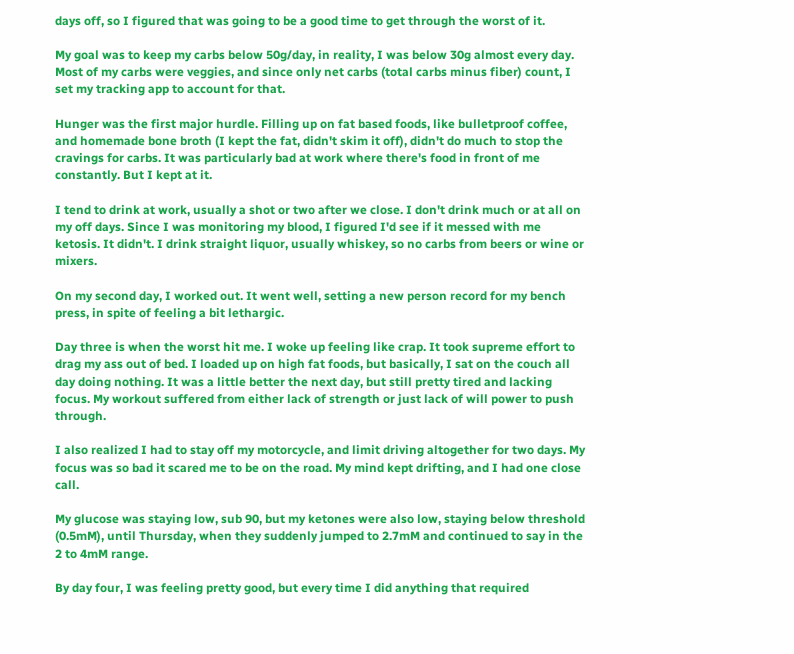days off, so I figured that was going to be a good time to get through the worst of it.

My goal was to keep my carbs below 50g/day, in reality, I was below 30g almost every day. Most of my carbs were veggies, and since only net carbs (total carbs minus fiber) count, I set my tracking app to account for that.

Hunger was the first major hurdle. Filling up on fat based foods, like bulletproof coffee, and homemade bone broth (I kept the fat, didn't skim it off), didn't do much to stop the cravings for carbs. It was particularly bad at work where there's food in front of me constantly. But I kept at it.

I tend to drink at work, usually a shot or two after we close. I don't drink much or at all on my off days. Since I was monitoring my blood, I figured I'd see if it messed with me ketosis. It didn't. I drink straight liquor, usually whiskey, so no carbs from beers or wine or mixers.

On my second day, I worked out. It went well, setting a new person record for my bench press, in spite of feeling a bit lethargic.

Day three is when the worst hit me. I woke up feeling like crap. It took supreme effort to drag my ass out of bed. I loaded up on high fat foods, but basically, I sat on the couch all day doing nothing. It was a little better the next day, but still pretty tired and lacking focus. My workout suffered from either lack of strength or just lack of will power to push through.

I also realized I had to stay off my motorcycle, and limit driving altogether for two days. My focus was so bad it scared me to be on the road. My mind kept drifting, and I had one close call.

My glucose was staying low, sub 90, but my ketones were also low, staying below threshold (0.5mM), until Thursday, when they suddenly jumped to 2.7mM and continued to say in the 2 to 4mM range.

By day four, I was feeling pretty good, but every time I did anything that required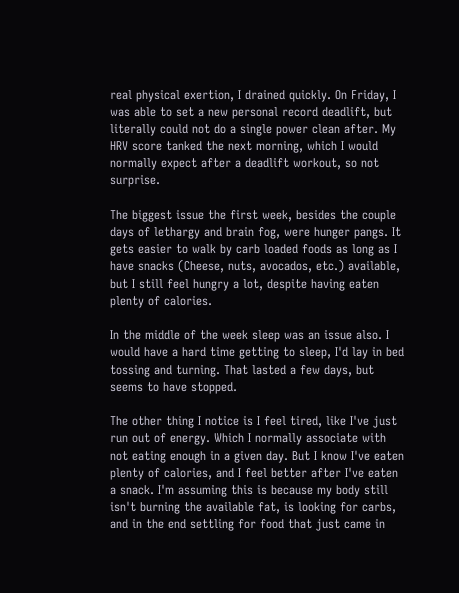real physical exertion, I drained quickly. On Friday, I was able to set a new personal record deadlift, but literally could not do a single power clean after. My HRV score tanked the next morning, which I would normally expect after a deadlift workout, so not surprise.

The biggest issue the first week, besides the couple days of lethargy and brain fog, were hunger pangs. It gets easier to walk by carb loaded foods as long as I have snacks (Cheese, nuts, avocados, etc.) available, but I still feel hungry a lot, despite having eaten plenty of calories.

In the middle of the week sleep was an issue also. I would have a hard time getting to sleep, I'd lay in bed tossing and turning. That lasted a few days, but seems to have stopped.

The other thing I notice is I feel tired, like I've just run out of energy. Which I normally associate with not eating enough in a given day. But I know I've eaten plenty of calories, and I feel better after I've eaten a snack. I'm assuming this is because my body still isn't burning the available fat, is looking for carbs, and in the end settling for food that just came in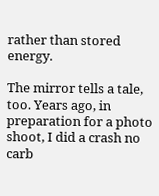rather than stored energy.

The mirror tells a tale, too. Years ago, in preparation for a photo shoot, I did a crash no carb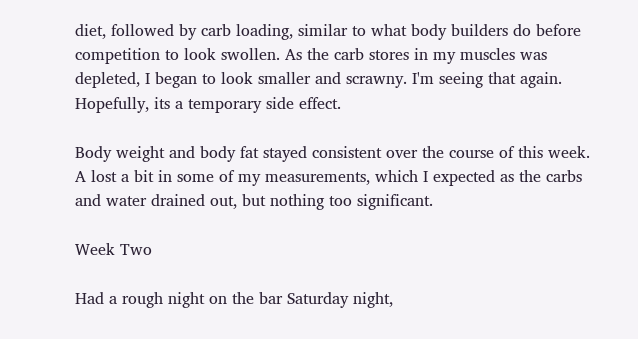diet, followed by carb loading, similar to what body builders do before competition to look swollen. As the carb stores in my muscles was depleted, I began to look smaller and scrawny. I'm seeing that again. Hopefully, its a temporary side effect.

Body weight and body fat stayed consistent over the course of this week. A lost a bit in some of my measurements, which I expected as the carbs and water drained out, but nothing too significant.

Week Two

Had a rough night on the bar Saturday night,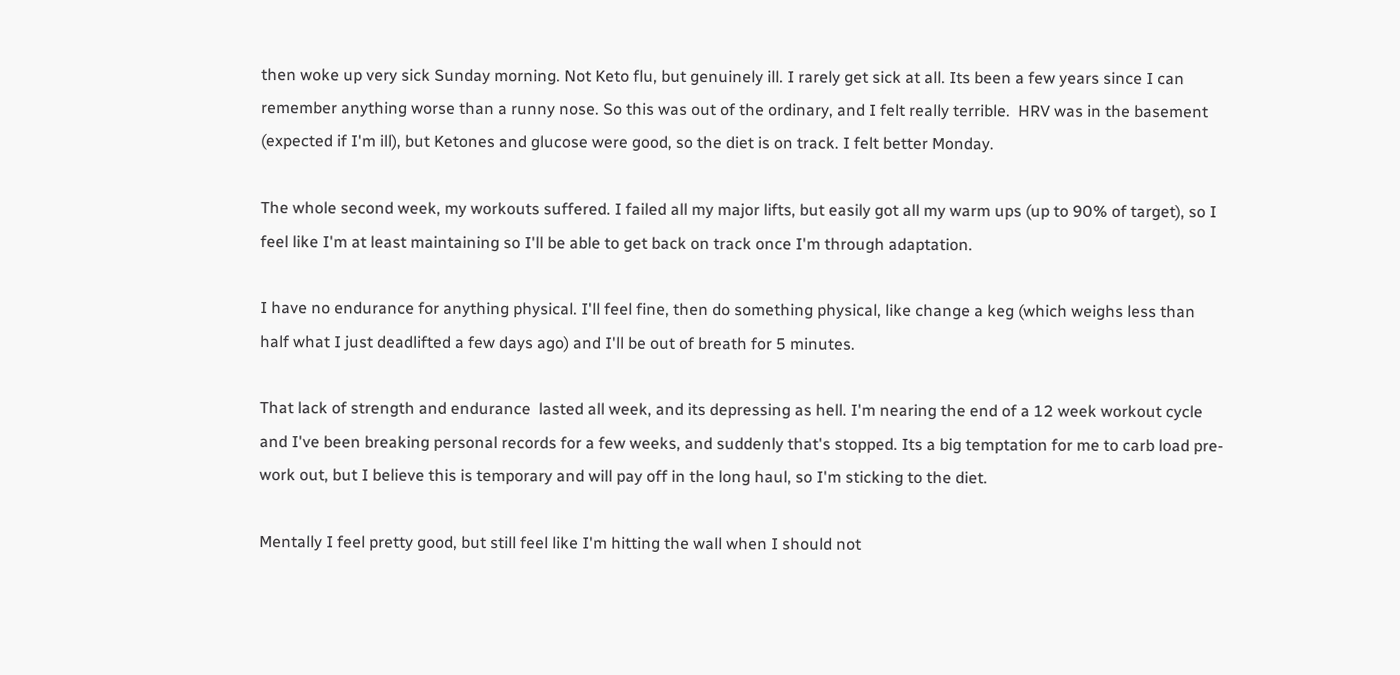then woke up very sick Sunday morning. Not Keto flu, but genuinely ill. I rarely get sick at all. Its been a few years since I can remember anything worse than a runny nose. So this was out of the ordinary, and I felt really terrible.  HRV was in the basement (expected if I'm ill), but Ketones and glucose were good, so the diet is on track. I felt better Monday.

The whole second week, my workouts suffered. I failed all my major lifts, but easily got all my warm ups (up to 90% of target), so I feel like I'm at least maintaining so I'll be able to get back on track once I'm through adaptation.

I have no endurance for anything physical. I'll feel fine, then do something physical, like change a keg (which weighs less than half what I just deadlifted a few days ago) and I'll be out of breath for 5 minutes.

That lack of strength and endurance  lasted all week, and its depressing as hell. I'm nearing the end of a 12 week workout cycle and I've been breaking personal records for a few weeks, and suddenly that's stopped. Its a big temptation for me to carb load pre-work out, but I believe this is temporary and will pay off in the long haul, so I'm sticking to the diet.

Mentally I feel pretty good, but still feel like I'm hitting the wall when I should not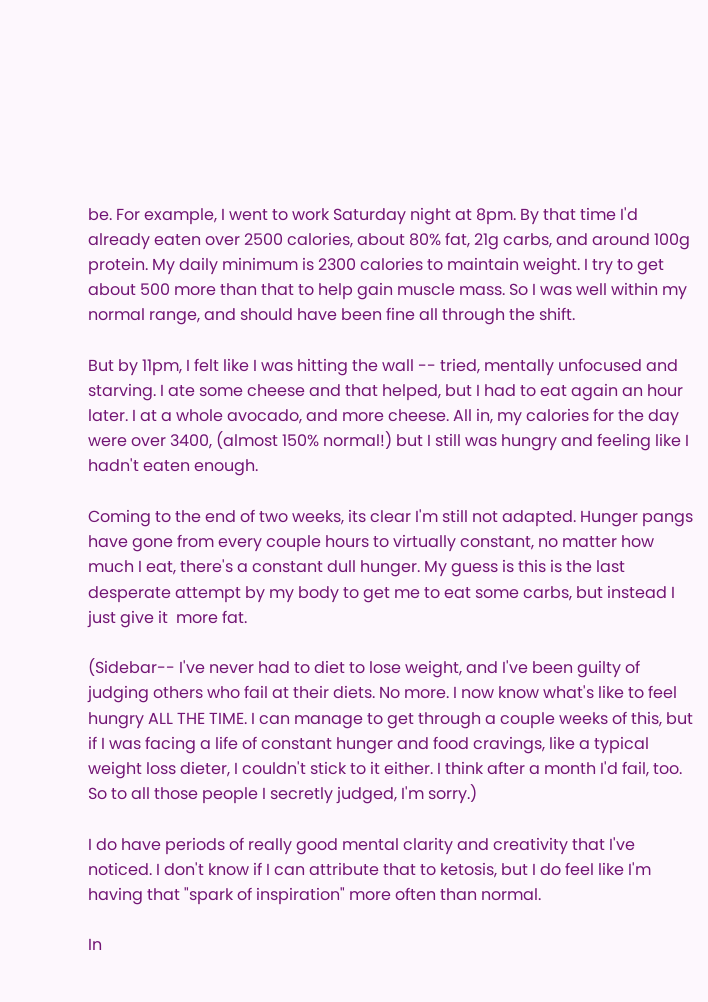be. For example, I went to work Saturday night at 8pm. By that time I'd already eaten over 2500 calories, about 80% fat, 21g carbs, and around 100g protein. My daily minimum is 2300 calories to maintain weight. I try to get about 500 more than that to help gain muscle mass. So I was well within my normal range, and should have been fine all through the shift.

But by 11pm, I felt like I was hitting the wall -- tried, mentally unfocused and starving. I ate some cheese and that helped, but I had to eat again an hour later. I at a whole avocado, and more cheese. All in, my calories for the day were over 3400, (almost 150% normal!) but I still was hungry and feeling like I hadn't eaten enough.

Coming to the end of two weeks, its clear I'm still not adapted. Hunger pangs have gone from every couple hours to virtually constant, no matter how much I eat, there's a constant dull hunger. My guess is this is the last desperate attempt by my body to get me to eat some carbs, but instead I just give it  more fat.

(Sidebar-- I've never had to diet to lose weight, and I've been guilty of judging others who fail at their diets. No more. I now know what's like to feel hungry ALL THE TIME. I can manage to get through a couple weeks of this, but if I was facing a life of constant hunger and food cravings, like a typical weight loss dieter, I couldn't stick to it either. I think after a month I'd fail, too. So to all those people I secretly judged, I'm sorry.)

I do have periods of really good mental clarity and creativity that I've noticed. I don't know if I can attribute that to ketosis, but I do feel like I'm having that "spark of inspiration" more often than normal.

In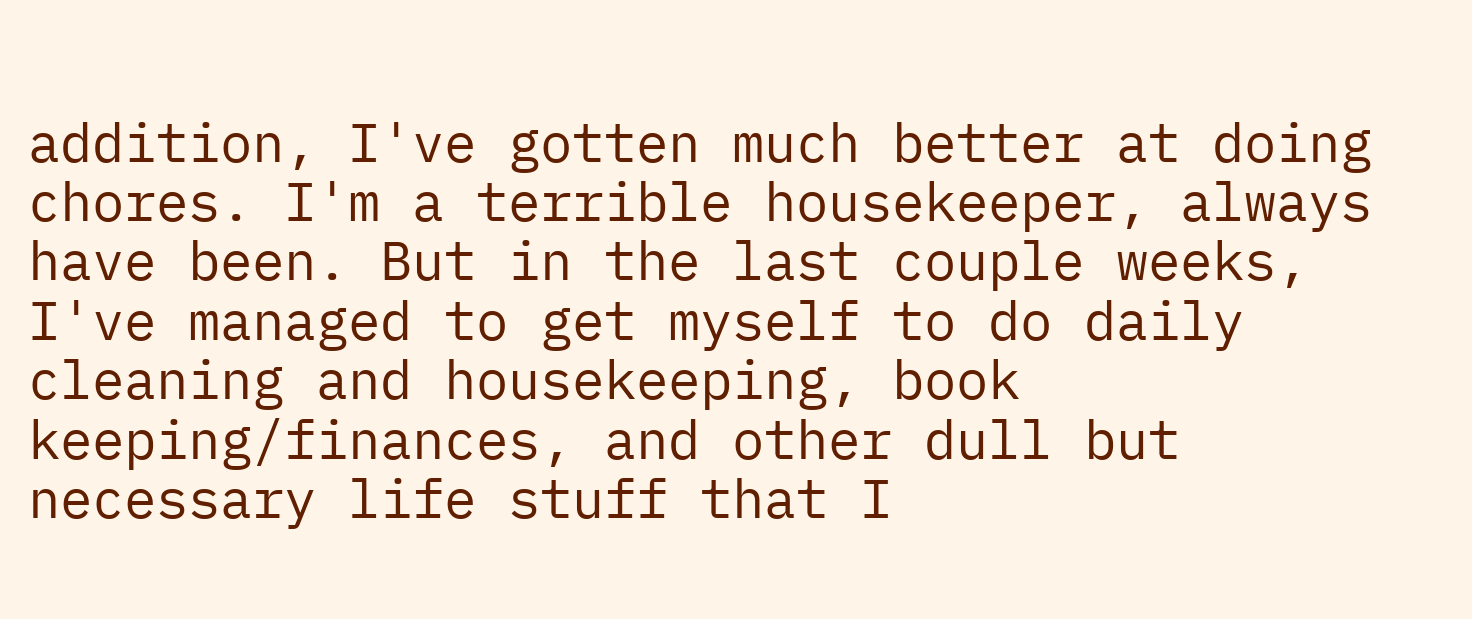addition, I've gotten much better at doing chores. I'm a terrible housekeeper, always have been. But in the last couple weeks, I've managed to get myself to do daily cleaning and housekeeping, book keeping/finances, and other dull but necessary life stuff that I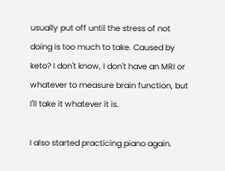usually put off until the stress of not doing is too much to take. Caused by keto? I don't know, I don't have an MRI or whatever to measure brain function, but I'll take it whatever it is.

I also started practicing piano again.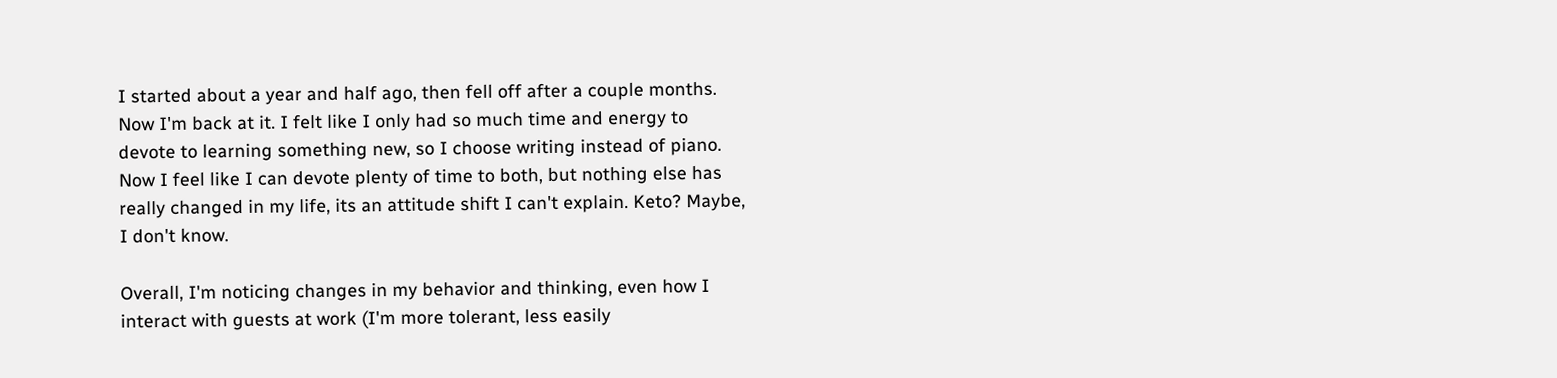I started about a year and half ago, then fell off after a couple months. Now I'm back at it. I felt like I only had so much time and energy to devote to learning something new, so I choose writing instead of piano. Now I feel like I can devote plenty of time to both, but nothing else has really changed in my life, its an attitude shift I can't explain. Keto? Maybe, I don't know.

Overall, I'm noticing changes in my behavior and thinking, even how I interact with guests at work (I'm more tolerant, less easily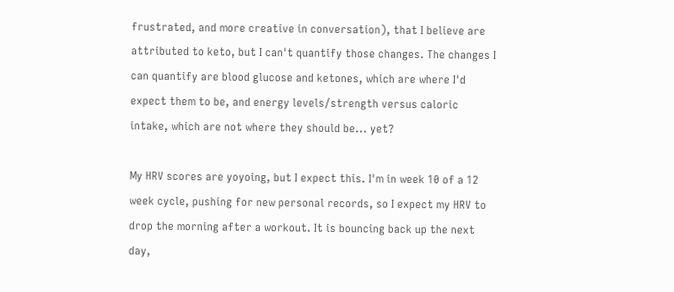frustrated, and more creative in conversation), that I believe are attributed to keto, but I can't quantify those changes. The changes I can quantify are blood glucose and ketones, which are where I'd expect them to be, and energy levels/strength versus caloric intake, which are not where they should be... yet?

My HRV scores are yoyoing, but I expect this. I'm in week 10 of a 12 week cycle, pushing for new personal records, so I expect my HRV to drop the morning after a workout. It is bouncing back up the next day,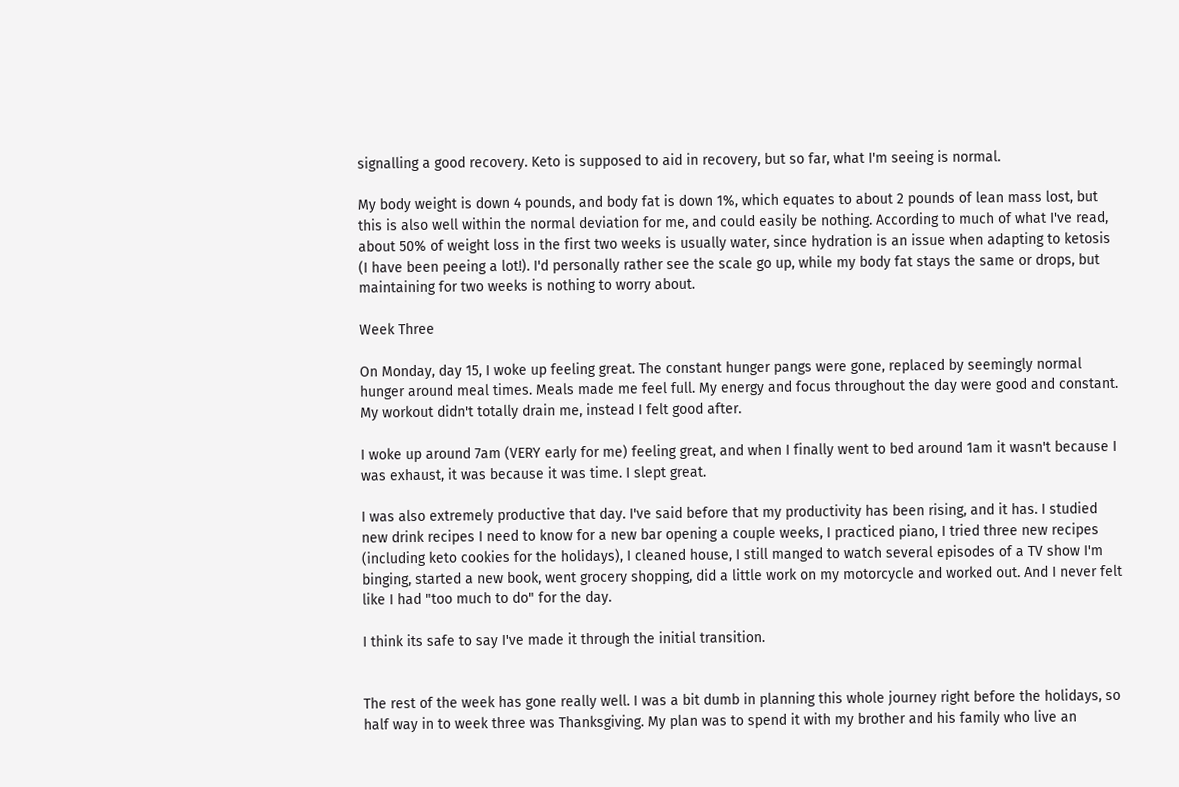signalling a good recovery. Keto is supposed to aid in recovery, but so far, what I'm seeing is normal.

My body weight is down 4 pounds, and body fat is down 1%, which equates to about 2 pounds of lean mass lost, but this is also well within the normal deviation for me, and could easily be nothing. According to much of what I've read, about 50% of weight loss in the first two weeks is usually water, since hydration is an issue when adapting to ketosis (I have been peeing a lot!). I'd personally rather see the scale go up, while my body fat stays the same or drops, but maintaining for two weeks is nothing to worry about.

Week Three

On Monday, day 15, I woke up feeling great. The constant hunger pangs were gone, replaced by seemingly normal hunger around meal times. Meals made me feel full. My energy and focus throughout the day were good and constant. My workout didn't totally drain me, instead I felt good after.

I woke up around 7am (VERY early for me) feeling great, and when I finally went to bed around 1am it wasn't because I was exhaust, it was because it was time. I slept great.

I was also extremely productive that day. I've said before that my productivity has been rising, and it has. I studied new drink recipes I need to know for a new bar opening a couple weeks, I practiced piano, I tried three new recipes (including keto cookies for the holidays), I cleaned house, I still manged to watch several episodes of a TV show I'm binging, started a new book, went grocery shopping, did a little work on my motorcycle and worked out. And I never felt like I had "too much to do" for the day.

I think its safe to say I've made it through the initial transition.


The rest of the week has gone really well. I was a bit dumb in planning this whole journey right before the holidays, so half way in to week three was Thanksgiving. My plan was to spend it with my brother and his family who live an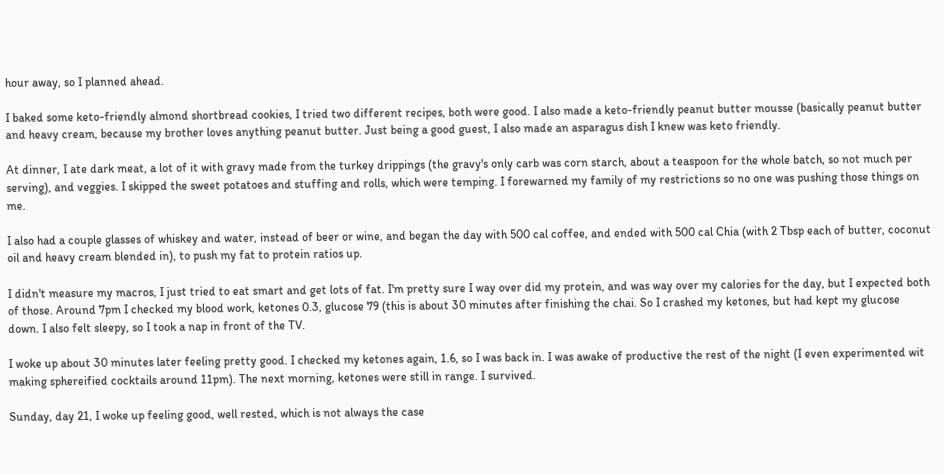hour away, so I planned ahead.

I baked some keto-friendly almond shortbread cookies, I tried two different recipes, both were good. I also made a keto-friendly peanut butter mousse (basically peanut butter and heavy cream, because my brother loves anything peanut butter. Just being a good guest, I also made an asparagus dish I knew was keto friendly.

At dinner, I ate dark meat, a lot of it with gravy made from the turkey drippings (the gravy's only carb was corn starch, about a teaspoon for the whole batch, so not much per serving), and veggies. I skipped the sweet potatoes and stuffing and rolls, which were temping. I forewarned my family of my restrictions so no one was pushing those things on me.

I also had a couple glasses of whiskey and water, instead of beer or wine, and began the day with 500 cal coffee, and ended with 500 cal Chia (with 2 Tbsp each of butter, coconut oil and heavy cream blended in), to push my fat to protein ratios up.

I didn't measure my macros, I just tried to eat smart and get lots of fat. I'm pretty sure I way over did my protein, and was way over my calories for the day, but I expected both of those. Around 7pm I checked my blood work, ketones 0.3, glucose 79 (this is about 30 minutes after finishing the chai. So I crashed my ketones, but had kept my glucose down. I also felt sleepy, so I took a nap in front of the TV.

I woke up about 30 minutes later feeling pretty good. I checked my ketones again, 1.6, so I was back in. I was awake of productive the rest of the night (I even experimented wit making sphereified cocktails around 11pm). The next morning, ketones were still in range. I survived.

Sunday, day 21, I woke up feeling good, well rested, which is not always the case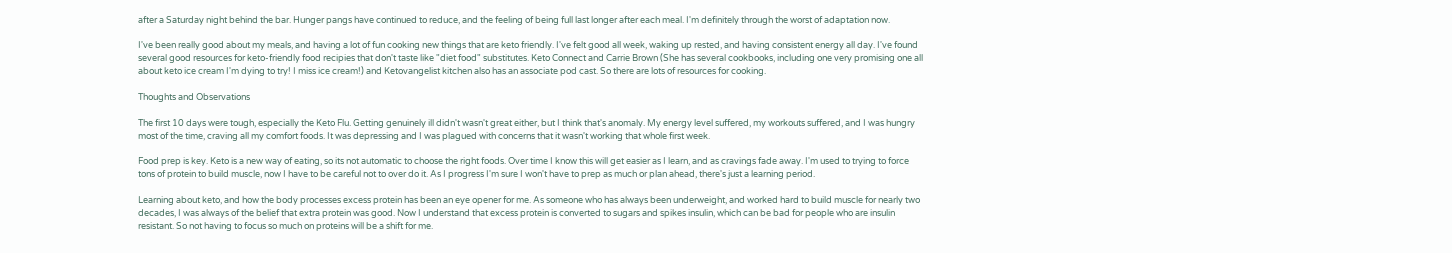after a Saturday night behind the bar. Hunger pangs have continued to reduce, and the feeling of being full last longer after each meal. I'm definitely through the worst of adaptation now.

I've been really good about my meals, and having a lot of fun cooking new things that are keto friendly. I've felt good all week, waking up rested, and having consistent energy all day. I've found several good resources for keto-friendly food recipies that don't taste like "diet food" substitutes. Keto Connect and Carrie Brown (She has several cookbooks, including one very promising one all about keto ice cream I'm dying to try! I miss ice cream!) and Ketovangelist kitchen also has an associate pod cast. So there are lots of resources for cooking.

Thoughts and Observations

The first 10 days were tough, especially the Keto Flu. Getting genuinely ill didn't wasn't great either, but I think that's anomaly. My energy level suffered, my workouts suffered, and I was hungry most of the time, craving all my comfort foods. It was depressing and I was plagued with concerns that it wasn't working that whole first week.

Food prep is key. Keto is a new way of eating, so its not automatic to choose the right foods. Over time I know this will get easier as I learn, and as cravings fade away. I'm used to trying to force tons of protein to build muscle, now I have to be careful not to over do it. As I progress I'm sure I won't have to prep as much or plan ahead, there's just a learning period.

Learning about keto, and how the body processes excess protein has been an eye opener for me. As someone who has always been underweight, and worked hard to build muscle for nearly two decades, I was always of the belief that extra protein was good. Now I understand that excess protein is converted to sugars and spikes insulin, which can be bad for people who are insulin resistant. So not having to focus so much on proteins will be a shift for me.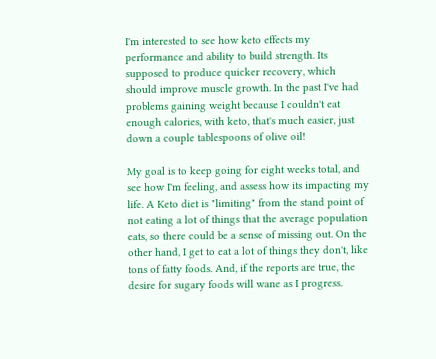I'm interested to see how keto effects my performance and ability to build strength. Its supposed to produce quicker recovery, which should improve muscle growth. In the past I've had problems gaining weight because I couldn't eat enough calories, with keto, that's much easier, just down a couple tablespoons of olive oil!

My goal is to keep going for eight weeks total, and see how I'm feeling, and assess how its impacting my life. A Keto diet is "limiting" from the stand point of not eating a lot of things that the average population eats, so there could be a sense of missing out. On the other hand, I get to eat a lot of things they don't, like tons of fatty foods. And, if the reports are true, the desire for sugary foods will wane as I progress.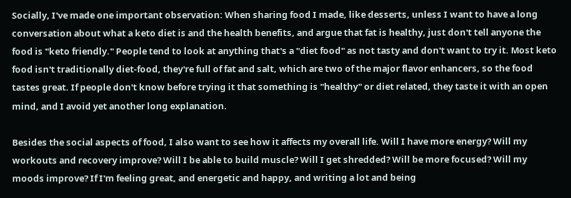Socially, I've made one important observation: When sharing food I made, like desserts, unless I want to have a long conversation about what a keto diet is and the health benefits, and argue that fat is healthy, just don't tell anyone the food is "keto friendly." People tend to look at anything that's a "diet food" as not tasty and don't want to try it. Most keto food isn't traditionally diet-food, they're full of fat and salt, which are two of the major flavor enhancers, so the food tastes great. If people don't know before trying it that something is "healthy" or diet related, they taste it with an open mind, and I avoid yet another long explanation.

Besides the social aspects of food, I also want to see how it affects my overall life. Will I have more energy? Will my workouts and recovery improve? Will I be able to build muscle? Will I get shredded? Will be more focused? Will my moods improve? If I'm feeling great, and energetic and happy, and writing a lot and being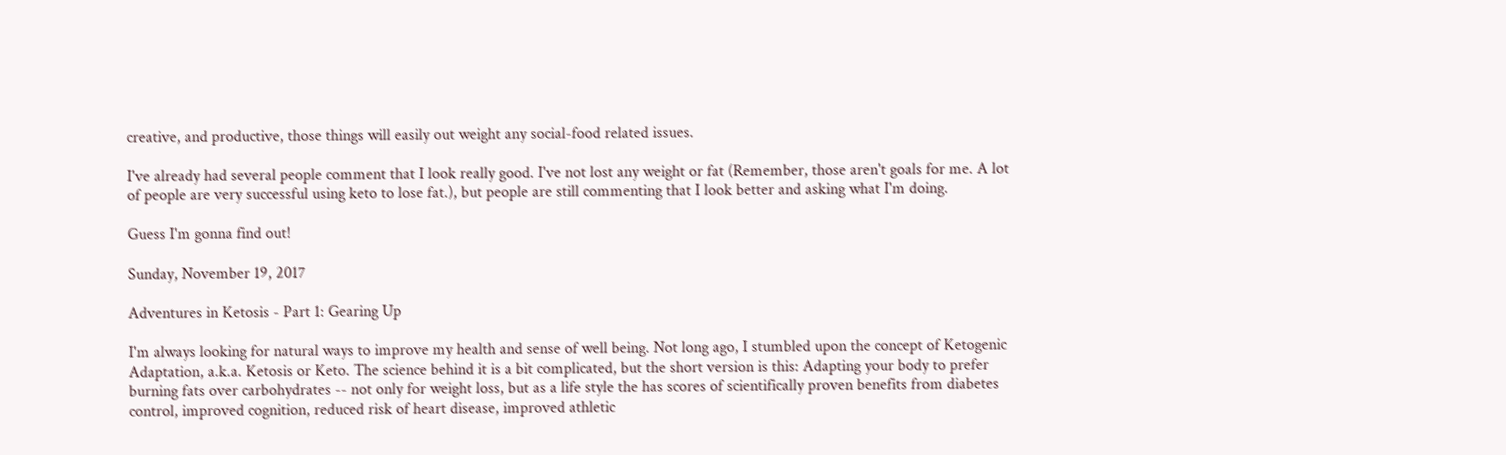creative, and productive, those things will easily out weight any social-food related issues.

I've already had several people comment that I look really good. I've not lost any weight or fat (Remember, those aren't goals for me. A lot of people are very successful using keto to lose fat.), but people are still commenting that I look better and asking what I'm doing.

Guess I'm gonna find out!

Sunday, November 19, 2017

Adventures in Ketosis - Part 1: Gearing Up

I'm always looking for natural ways to improve my health and sense of well being. Not long ago, I stumbled upon the concept of Ketogenic Adaptation, a.k.a. Ketosis or Keto. The science behind it is a bit complicated, but the short version is this: Adapting your body to prefer burning fats over carbohydrates -- not only for weight loss, but as a life style the has scores of scientifically proven benefits from diabetes control, improved cognition, reduced risk of heart disease, improved athletic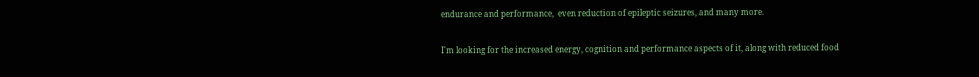endurance and performance,  even reduction of epileptic seizures, and many more.

I'm looking for the increased energy, cognition and performance aspects of it, along with reduced food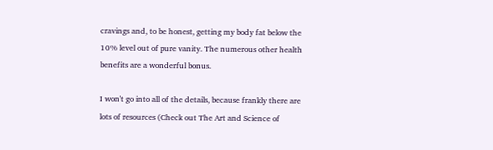cravings and, to be honest, getting my body fat below the 10% level out of pure vanity. The numerous other health benefits are a wonderful bonus.

I won't go into all of the details, because frankly there are lots of resources (Check out The Art and Science of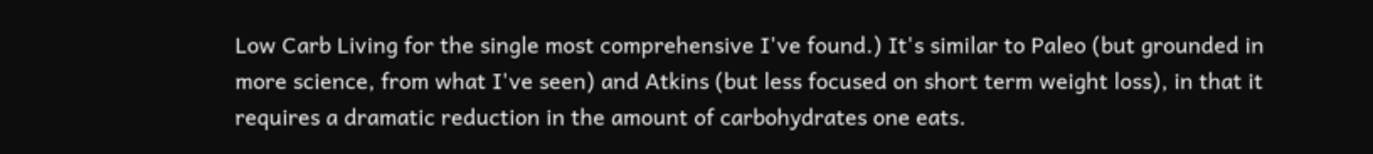Low Carb Living for the single most comprehensive I've found.) It's similar to Paleo (but grounded in more science, from what I've seen) and Atkins (but less focused on short term weight loss), in that it requires a dramatic reduction in the amount of carbohydrates one eats.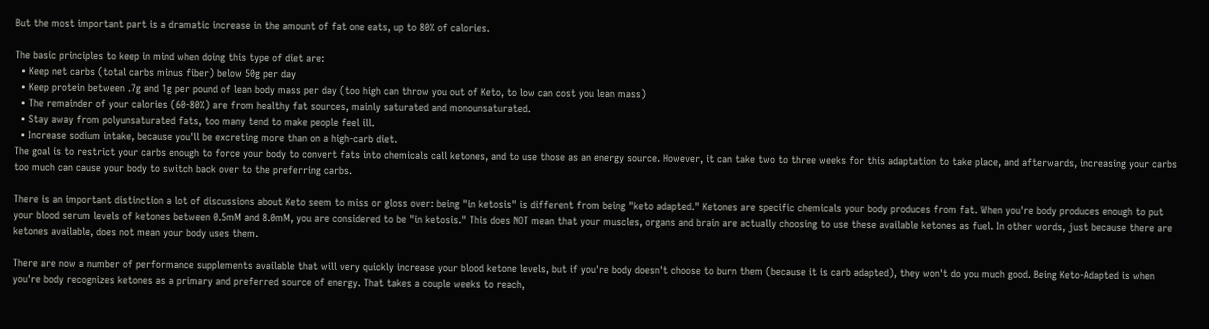But the most important part is a dramatic increase in the amount of fat one eats, up to 80% of calories.

The basic principles to keep in mind when doing this type of diet are:
  • Keep net carbs (total carbs minus fiber) below 50g per day
  • Keep protein between .7g and 1g per pound of lean body mass per day (too high can throw you out of Keto, to low can cost you lean mass)
  • The remainder of your calories (60-80%) are from healthy fat sources, mainly saturated and monounsaturated.
  • Stay away from polyunsaturated fats, too many tend to make people feel ill.
  • Increase sodium intake, because you'll be excreting more than on a high-carb diet.
The goal is to restrict your carbs enough to force your body to convert fats into chemicals call ketones, and to use those as an energy source. However, it can take two to three weeks for this adaptation to take place, and afterwards, increasing your carbs too much can cause your body to switch back over to the preferring carbs.

There is an important distinction a lot of discussions about Keto seem to miss or gloss over: being "in ketosis" is different from being "keto adapted." Ketones are specific chemicals your body produces from fat. When you're body produces enough to put your blood serum levels of ketones between 0.5mM and 8.0mM, you are considered to be "in ketosis." This does NOT mean that your muscles, organs and brain are actually choosing to use these available ketones as fuel. In other words, just because there are ketones available, does not mean your body uses them.

There are now a number of performance supplements available that will very quickly increase your blood ketone levels, but if you're body doesn't choose to burn them (because it is carb adapted), they won't do you much good. Being Keto-Adapted is when you're body recognizes ketones as a primary and preferred source of energy. That takes a couple weeks to reach,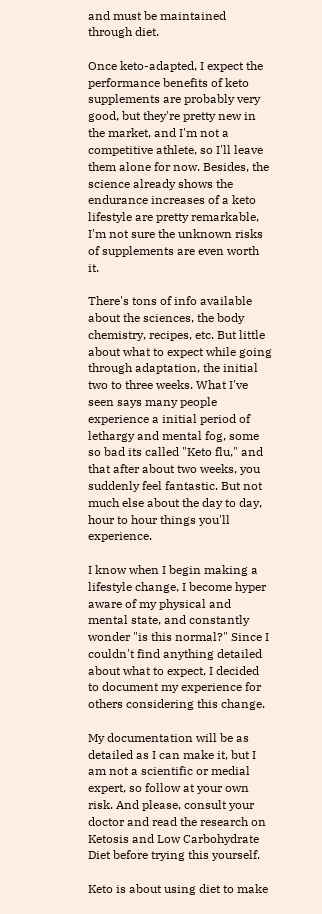and must be maintained through diet.

Once keto-adapted, I expect the performance benefits of keto supplements are probably very good, but they're pretty new in the market, and I'm not a competitive athlete, so I'll leave them alone for now. Besides, the science already shows the endurance increases of a keto lifestyle are pretty remarkable, I'm not sure the unknown risks of supplements are even worth it.

There's tons of info available about the sciences, the body chemistry, recipes, etc. But little about what to expect while going through adaptation, the initial two to three weeks. What I've seen says many people experience a initial period of lethargy and mental fog, some so bad its called "Keto flu," and that after about two weeks, you suddenly feel fantastic. But not much else about the day to day, hour to hour things you'll experience.

I know when I begin making a lifestyle change, I become hyper aware of my physical and mental state, and constantly wonder "is this normal?" Since I couldn't find anything detailed about what to expect, I decided to document my experience for others considering this change.

My documentation will be as detailed as I can make it, but I am not a scientific or medial expert, so follow at your own risk. And please, consult your doctor and read the research on Ketosis and Low Carbohydrate Diet before trying this yourself.

Keto is about using diet to make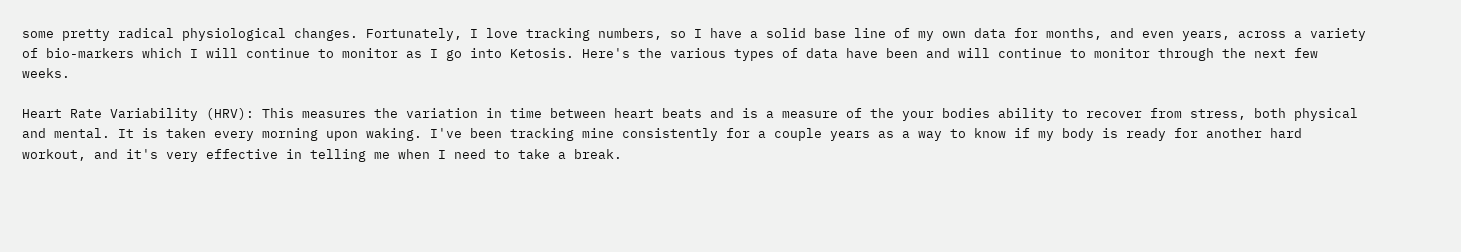some pretty radical physiological changes. Fortunately, I love tracking numbers, so I have a solid base line of my own data for months, and even years, across a variety of bio-markers which I will continue to monitor as I go into Ketosis. Here's the various types of data have been and will continue to monitor through the next few weeks.

Heart Rate Variability (HRV): This measures the variation in time between heart beats and is a measure of the your bodies ability to recover from stress, both physical and mental. It is taken every morning upon waking. I've been tracking mine consistently for a couple years as a way to know if my body is ready for another hard workout, and it's very effective in telling me when I need to take a break.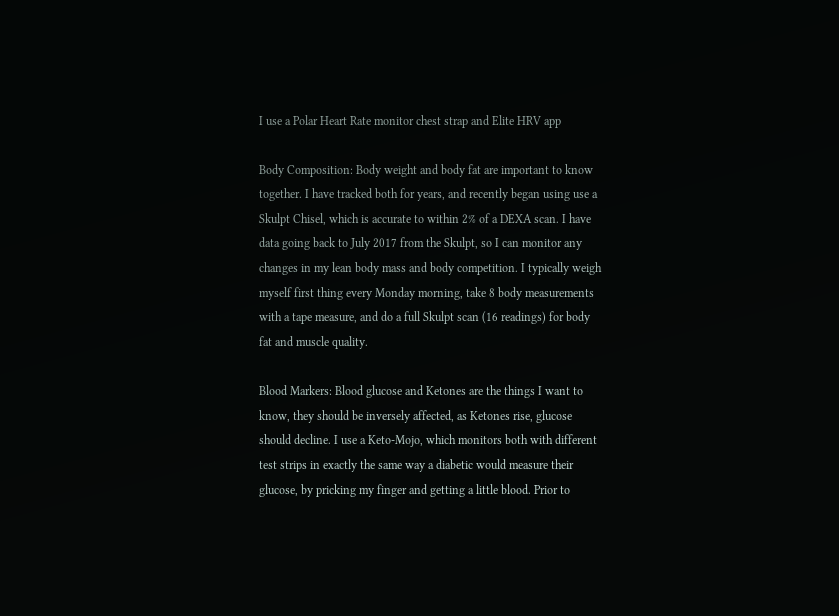I use a Polar Heart Rate monitor chest strap and Elite HRV app

Body Composition: Body weight and body fat are important to know together. I have tracked both for years, and recently began using use a Skulpt Chisel, which is accurate to within 2% of a DEXA scan. I have data going back to July 2017 from the Skulpt, so I can monitor any changes in my lean body mass and body competition. I typically weigh myself first thing every Monday morning, take 8 body measurements with a tape measure, and do a full Skulpt scan (16 readings) for body fat and muscle quality.

Blood Markers: Blood glucose and Ketones are the things I want to know, they should be inversely affected, as Ketones rise, glucose should decline. I use a Keto-Mojo, which monitors both with different test strips in exactly the same way a diabetic would measure their glucose, by pricking my finger and getting a little blood. Prior to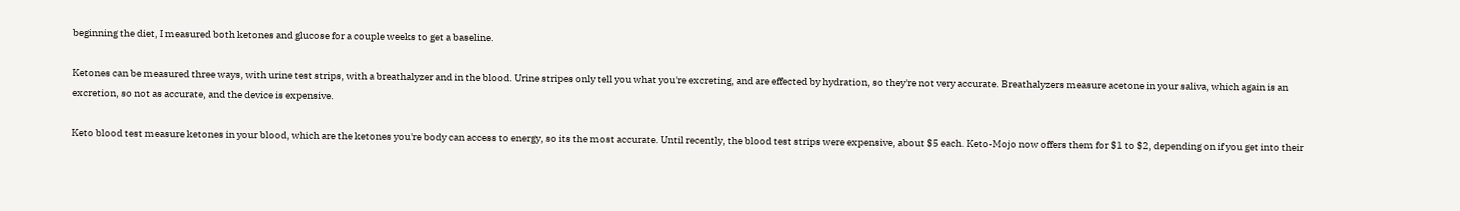beginning the diet, I measured both ketones and glucose for a couple weeks to get a baseline.

Ketones can be measured three ways, with urine test strips, with a breathalyzer and in the blood. Urine stripes only tell you what you're excreting, and are effected by hydration, so they're not very accurate. Breathalyzers measure acetone in your saliva, which again is an excretion, so not as accurate, and the device is expensive.

Keto blood test measure ketones in your blood, which are the ketones you're body can access to energy, so its the most accurate. Until recently, the blood test strips were expensive, about $5 each. Keto-Mojo now offers them for $1 to $2, depending on if you get into their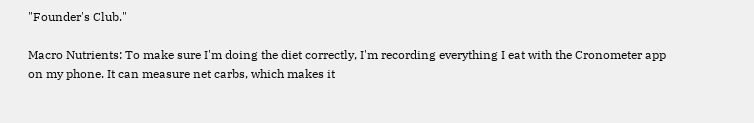"Founder's Club."

Macro Nutrients: To make sure I'm doing the diet correctly, I'm recording everything I eat with the Cronometer app on my phone. It can measure net carbs, which makes it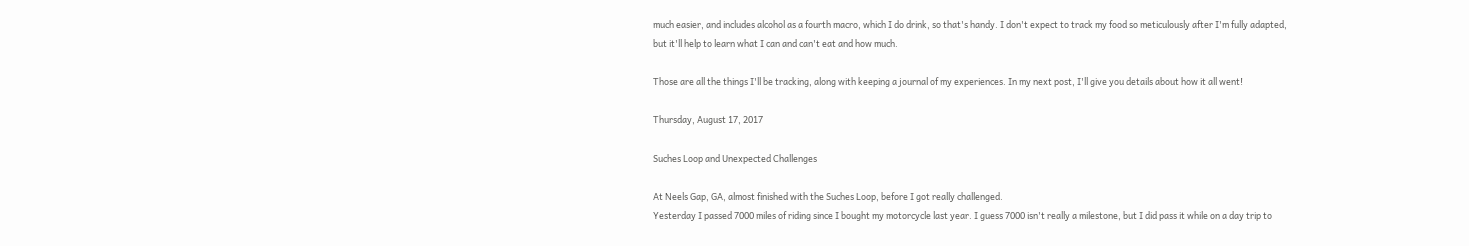much easier, and includes alcohol as a fourth macro, which I do drink, so that's handy. I don't expect to track my food so meticulously after I'm fully adapted, but it'll help to learn what I can and can't eat and how much.

Those are all the things I'll be tracking, along with keeping a journal of my experiences. In my next post, I'll give you details about how it all went!

Thursday, August 17, 2017

Suches Loop and Unexpected Challenges

At Neels Gap, GA, almost finished with the Suches Loop, before I got really challenged.
Yesterday I passed 7000 miles of riding since I bought my motorcycle last year. I guess 7000 isn't really a milestone, but I did pass it while on a day trip to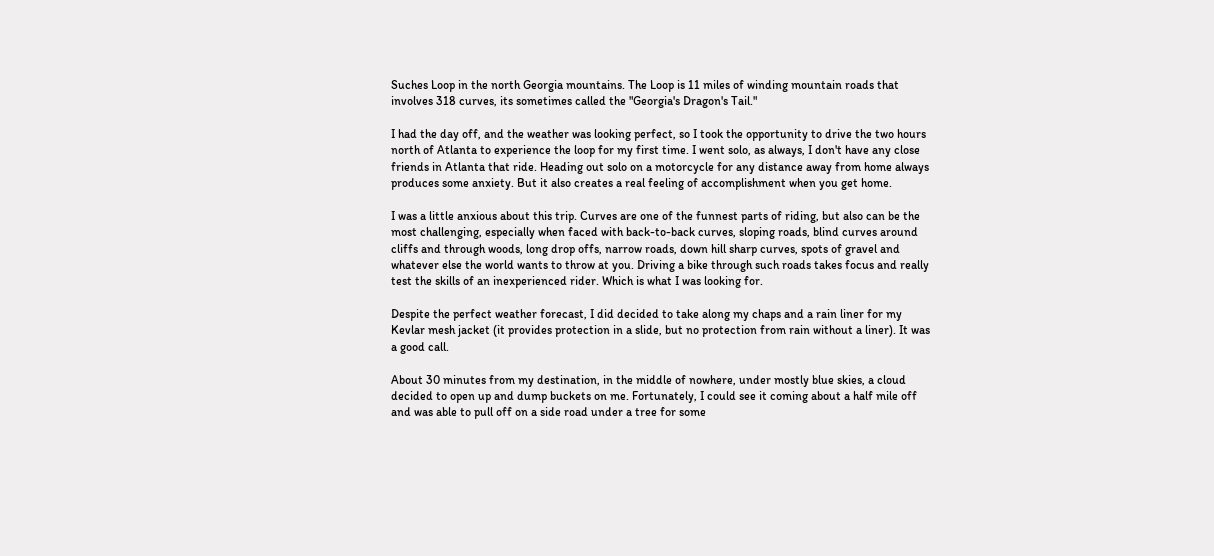Suches Loop in the north Georgia mountains. The Loop is 11 miles of winding mountain roads that involves 318 curves, its sometimes called the "Georgia's Dragon's Tail."

I had the day off, and the weather was looking perfect, so I took the opportunity to drive the two hours north of Atlanta to experience the loop for my first time. I went solo, as always, I don't have any close friends in Atlanta that ride. Heading out solo on a motorcycle for any distance away from home always produces some anxiety. But it also creates a real feeling of accomplishment when you get home.

I was a little anxious about this trip. Curves are one of the funnest parts of riding, but also can be the most challenging, especially when faced with back-to-back curves, sloping roads, blind curves around cliffs and through woods, long drop offs, narrow roads, down hill sharp curves, spots of gravel and whatever else the world wants to throw at you. Driving a bike through such roads takes focus and really test the skills of an inexperienced rider. Which is what I was looking for.

Despite the perfect weather forecast, I did decided to take along my chaps and a rain liner for my Kevlar mesh jacket (it provides protection in a slide, but no protection from rain without a liner). It was a good call.

About 30 minutes from my destination, in the middle of nowhere, under mostly blue skies, a cloud decided to open up and dump buckets on me. Fortunately, I could see it coming about a half mile off and was able to pull off on a side road under a tree for some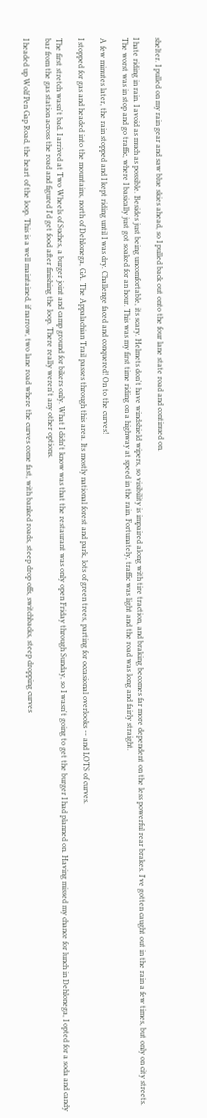shelter. I pulled on my rain gear and saw blue skies ahead, so I pulled back out onto the four lane state road and continued on.

I hate riding in rain. I avoid as much as possible. Besides just being uncomfortable, its scary. Helmets don't have windshield wipers, so visibility is impaired along with tire traction, and braking becomes far more dependent on the less powerful rear brakes. I've gotten caught out in the rain a few times, but only on city streets. The worst was in stop and go traffic, where I basically just got soaked for an hour. This was my first time riding on a highway at speed in the rain. Fortunately, traffic was light and the road was long and fairly straight.

A few minutes later, the rain stopped and I kept riding until I was dry. Challenge faced and conquered! On to the curves!

I stopped for gas and headed into the mountains, north of Dehlonega, GA. The Appalachian Trail passes through this area. Its mostly national forest and park, lots of green trees, parting for occasional overlooks -- and LOTS of curves.

The first stretch wasn't bad. I arrived at Two Wheels of Suches, a burger joint and camp ground for bikers only. What I didn't know was that the restaurant was only open Friday through Sunday, so I wasn't going to get the burger I had planned on. Having missed my chance for lunch in Dehlonega, I opted for a soda and candy bar from the gas station across the road and figured I'd get food after finishing the loop. There really weren't any other options.

I headed up Wolf Pen Gap Road, the heart of the loop. This is a well maintained, if narrow, two lane road where the curves come fast, with banked roads, steep drop offs, switchbacks, steep dropping curves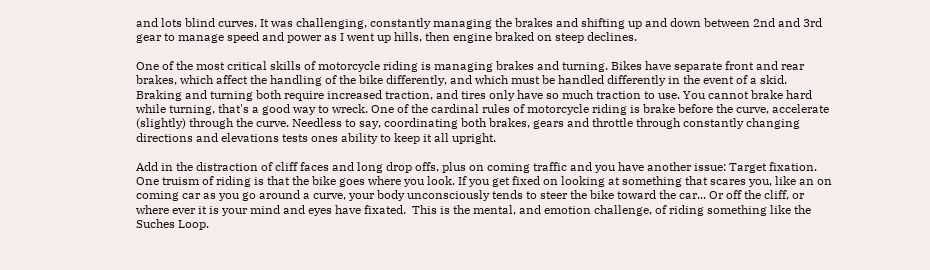and lots blind curves. It was challenging, constantly managing the brakes and shifting up and down between 2nd and 3rd gear to manage speed and power as I went up hills, then engine braked on steep declines.

One of the most critical skills of motorcycle riding is managing brakes and turning. Bikes have separate front and rear brakes, which affect the handling of the bike differently, and which must be handled differently in the event of a skid. Braking and turning both require increased traction, and tires only have so much traction to use. You cannot brake hard while turning, that's a good way to wreck. One of the cardinal rules of motorcycle riding is brake before the curve, accelerate (slightly) through the curve. Needless to say, coordinating both brakes, gears and throttle through constantly changing directions and elevations tests ones ability to keep it all upright.

Add in the distraction of cliff faces and long drop offs, plus on coming traffic and you have another issue: Target fixation. One truism of riding is that the bike goes where you look. If you get fixed on looking at something that scares you, like an on coming car as you go around a curve, your body unconsciously tends to steer the bike toward the car... Or off the cliff, or where ever it is your mind and eyes have fixated.  This is the mental, and emotion challenge, of riding something like the Suches Loop.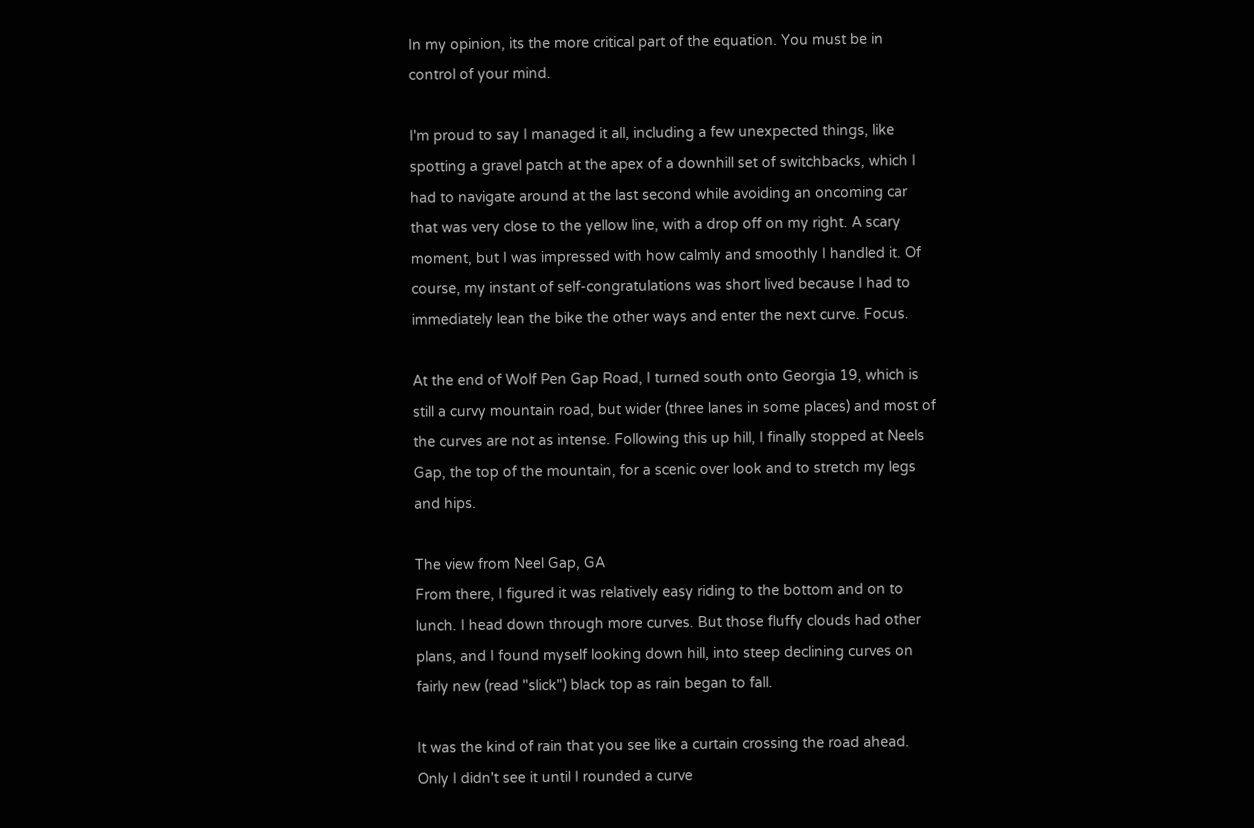In my opinion, its the more critical part of the equation. You must be in control of your mind.

I'm proud to say I managed it all, including a few unexpected things, like spotting a gravel patch at the apex of a downhill set of switchbacks, which I had to navigate around at the last second while avoiding an oncoming car that was very close to the yellow line, with a drop off on my right. A scary moment, but I was impressed with how calmly and smoothly I handled it. Of course, my instant of self-congratulations was short lived because I had to immediately lean the bike the other ways and enter the next curve. Focus.

At the end of Wolf Pen Gap Road, I turned south onto Georgia 19, which is still a curvy mountain road, but wider (three lanes in some places) and most of the curves are not as intense. Following this up hill, I finally stopped at Neels Gap, the top of the mountain, for a scenic over look and to stretch my legs and hips.

The view from Neel Gap, GA
From there, I figured it was relatively easy riding to the bottom and on to lunch. I head down through more curves. But those fluffy clouds had other plans, and I found myself looking down hill, into steep declining curves on fairly new (read "slick") black top as rain began to fall.

It was the kind of rain that you see like a curtain crossing the road ahead. Only I didn't see it until I rounded a curve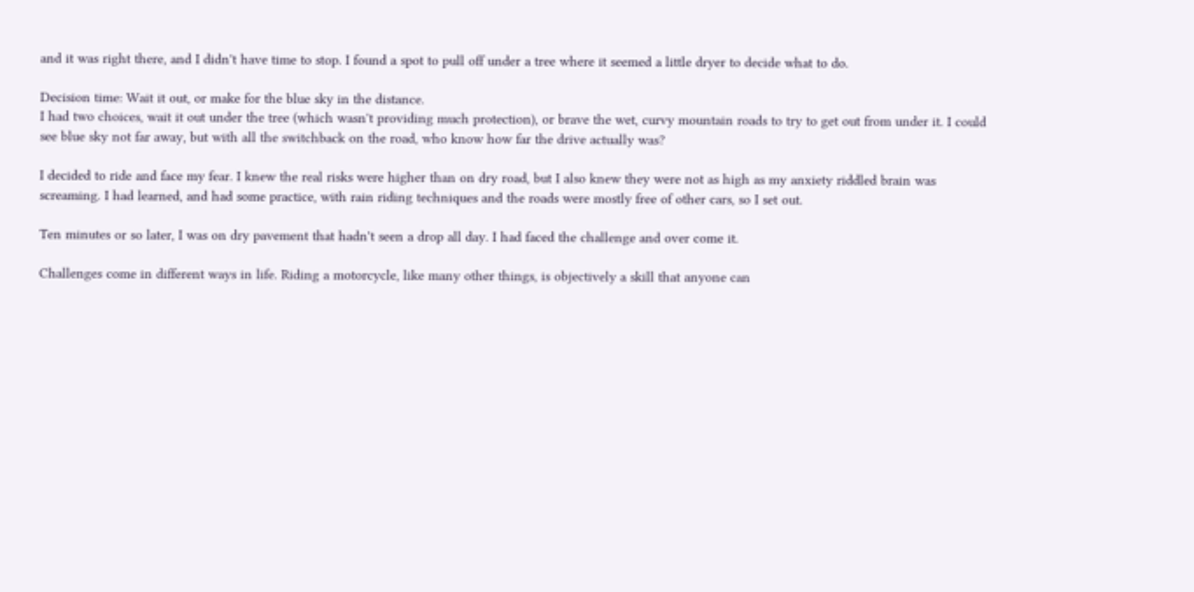and it was right there, and I didn't have time to stop. I found a spot to pull off under a tree where it seemed a little dryer to decide what to do.

Decision time: Wait it out, or make for the blue sky in the distance.
I had two choices, wait it out under the tree (which wasn't providing much protection), or brave the wet, curvy mountain roads to try to get out from under it. I could see blue sky not far away, but with all the switchback on the road, who know how far the drive actually was?

I decided to ride and face my fear. I knew the real risks were higher than on dry road, but I also knew they were not as high as my anxiety riddled brain was screaming. I had learned, and had some practice, with rain riding techniques and the roads were mostly free of other cars, so I set out.

Ten minutes or so later, I was on dry pavement that hadn't seen a drop all day. I had faced the challenge and over come it.

Challenges come in different ways in life. Riding a motorcycle, like many other things, is objectively a skill that anyone can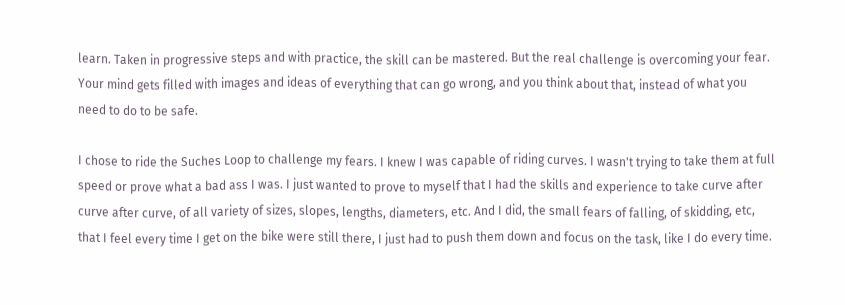learn. Taken in progressive steps and with practice, the skill can be mastered. But the real challenge is overcoming your fear. Your mind gets filled with images and ideas of everything that can go wrong, and you think about that, instead of what you need to do to be safe.

I chose to ride the Suches Loop to challenge my fears. I knew I was capable of riding curves. I wasn't trying to take them at full speed or prove what a bad ass I was. I just wanted to prove to myself that I had the skills and experience to take curve after curve after curve, of all variety of sizes, slopes, lengths, diameters, etc. And I did, the small fears of falling, of skidding, etc, that I feel every time I get on the bike were still there, I just had to push them down and focus on the task, like I do every time.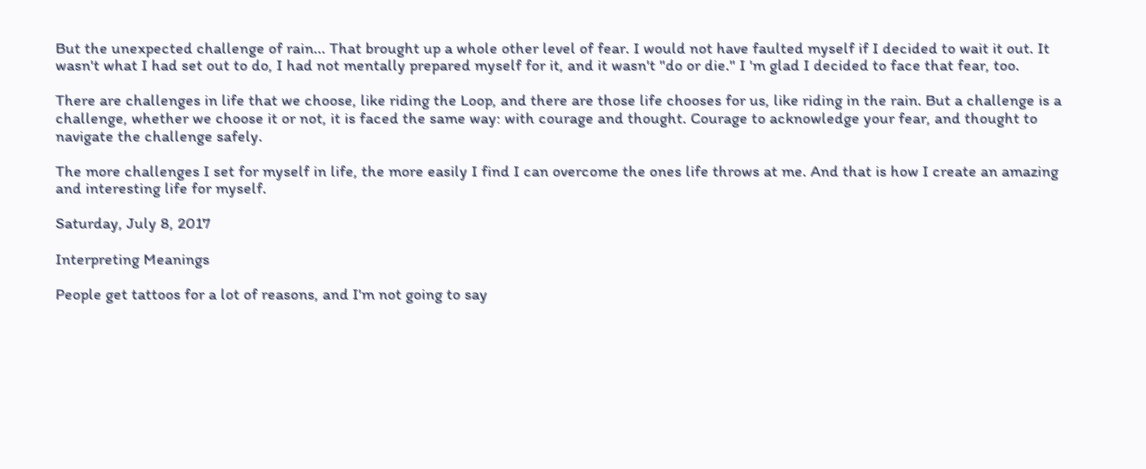But the unexpected challenge of rain... That brought up a whole other level of fear. I would not have faulted myself if I decided to wait it out. It wasn't what I had set out to do, I had not mentally prepared myself for it, and it wasn't "do or die." I 'm glad I decided to face that fear, too.

There are challenges in life that we choose, like riding the Loop, and there are those life chooses for us, like riding in the rain. But a challenge is a challenge, whether we choose it or not, it is faced the same way: with courage and thought. Courage to acknowledge your fear, and thought to navigate the challenge safely.

The more challenges I set for myself in life, the more easily I find I can overcome the ones life throws at me. And that is how I create an amazing and interesting life for myself.

Saturday, July 8, 2017

Interpreting Meanings

People get tattoos for a lot of reasons, and I'm not going to say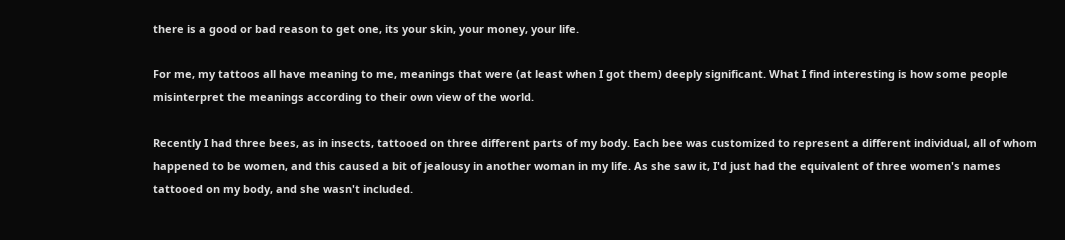there is a good or bad reason to get one, its your skin, your money, your life.

For me, my tattoos all have meaning to me, meanings that were (at least when I got them) deeply significant. What I find interesting is how some people misinterpret the meanings according to their own view of the world.

Recently I had three bees, as in insects, tattooed on three different parts of my body. Each bee was customized to represent a different individual, all of whom happened to be women, and this caused a bit of jealousy in another woman in my life. As she saw it, I'd just had the equivalent of three women's names tattooed on my body, and she wasn't included.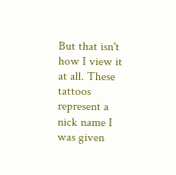But that isn't how I view it at all. These tattoos represent a nick name I was given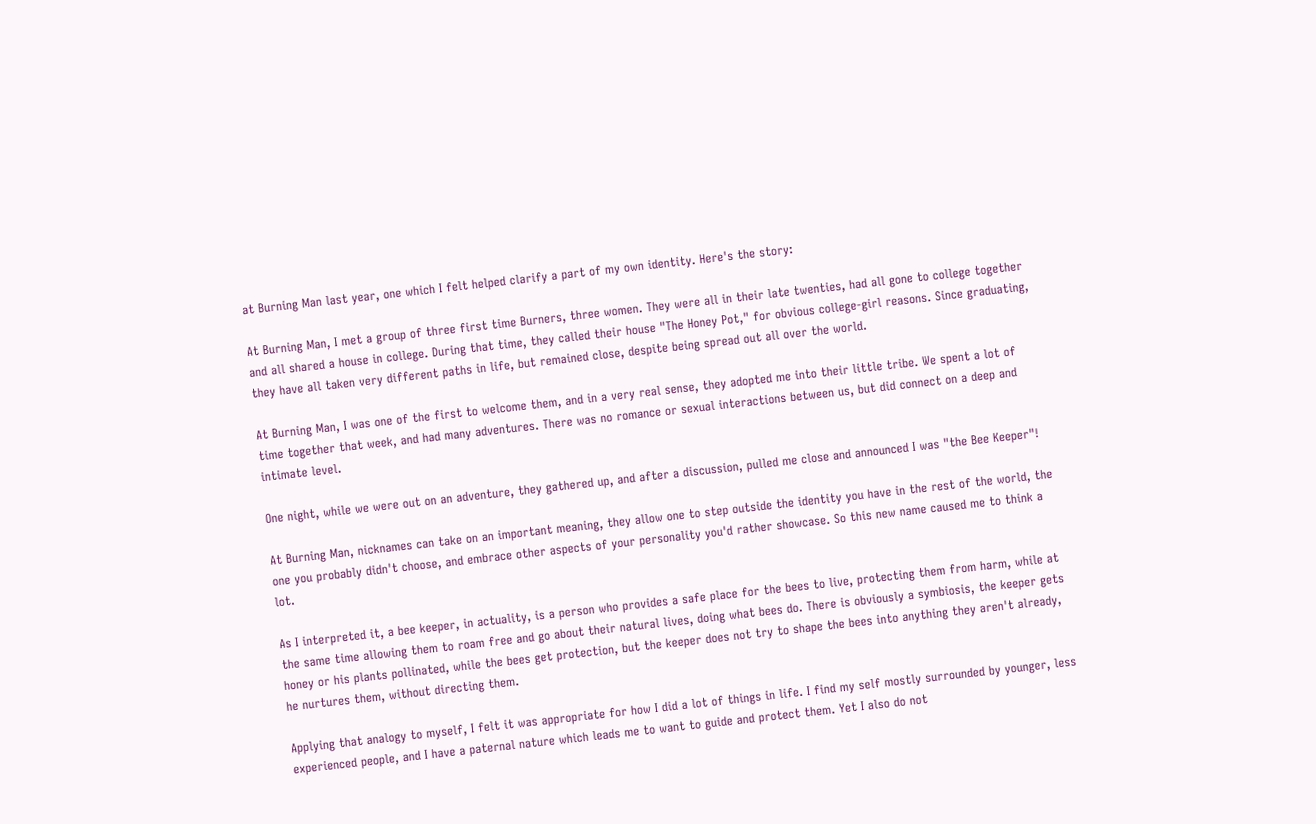at Burning Man last year, one which I felt helped clarify a part of my own identity. Here's the story:

At Burning Man, I met a group of three first time Burners, three women. They were all in their late twenties, had all gone to college together and all shared a house in college. During that time, they called their house "The Honey Pot," for obvious college-girl reasons. Since graduating, they have all taken very different paths in life, but remained close, despite being spread out all over the world.

At Burning Man, I was one of the first to welcome them, and in a very real sense, they adopted me into their little tribe. We spent a lot of time together that week, and had many adventures. There was no romance or sexual interactions between us, but did connect on a deep and intimate level.

One night, while we were out on an adventure, they gathered up, and after a discussion, pulled me close and announced I was "the Bee Keeper"!

At Burning Man, nicknames can take on an important meaning, they allow one to step outside the identity you have in the rest of the world, the one you probably didn't choose, and embrace other aspects of your personality you'd rather showcase. So this new name caused me to think a lot.

As I interpreted it, a bee keeper, in actuality, is a person who provides a safe place for the bees to live, protecting them from harm, while at the same time allowing them to roam free and go about their natural lives, doing what bees do. There is obviously a symbiosis, the keeper gets honey or his plants pollinated, while the bees get protection, but the keeper does not try to shape the bees into anything they aren't already, he nurtures them, without directing them.

Applying that analogy to myself, I felt it was appropriate for how I did a lot of things in life. I find my self mostly surrounded by younger, less experienced people, and I have a paternal nature which leads me to want to guide and protect them. Yet I also do not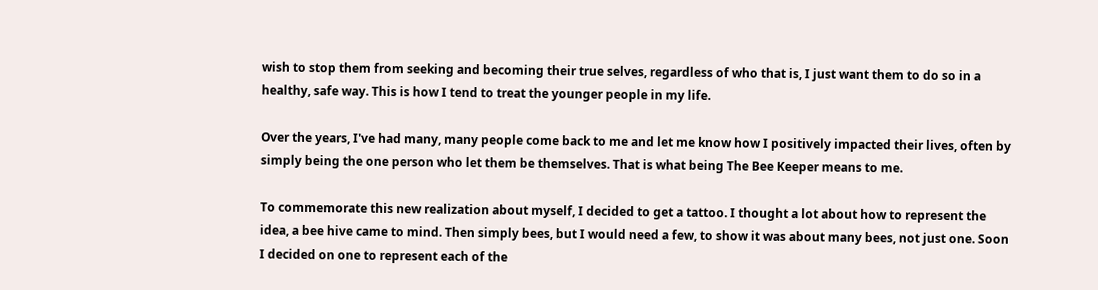wish to stop them from seeking and becoming their true selves, regardless of who that is, I just want them to do so in a healthy, safe way. This is how I tend to treat the younger people in my life.

Over the years, I've had many, many people come back to me and let me know how I positively impacted their lives, often by simply being the one person who let them be themselves. That is what being The Bee Keeper means to me.

To commemorate this new realization about myself, I decided to get a tattoo. I thought a lot about how to represent the idea, a bee hive came to mind. Then simply bees, but I would need a few, to show it was about many bees, not just one. Soon I decided on one to represent each of the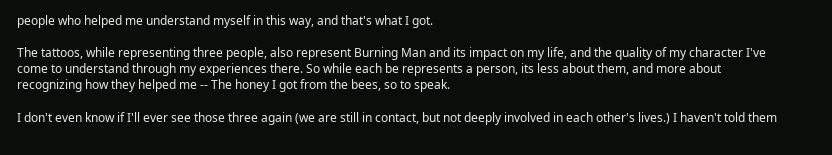people who helped me understand myself in this way, and that's what I got.

The tattoos, while representing three people, also represent Burning Man and its impact on my life, and the quality of my character I've come to understand through my experiences there. So while each be represents a person, its less about them, and more about recognizing how they helped me -- The honey I got from the bees, so to speak.

I don't even know if I'll ever see those three again (we are still in contact, but not deeply involved in each other's lives.) I haven't told them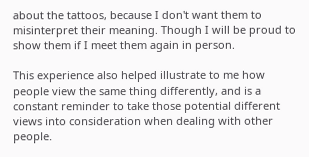about the tattoos, because I don't want them to misinterpret their meaning. Though I will be proud to show them if I meet them again in person.

This experience also helped illustrate to me how people view the same thing differently, and is a constant reminder to take those potential different views into consideration when dealing with other people.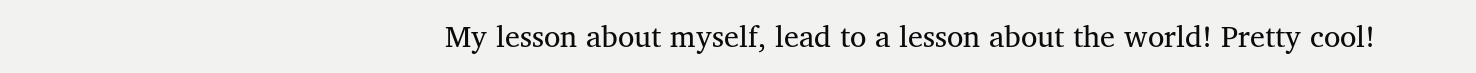My lesson about myself, lead to a lesson about the world! Pretty cool!